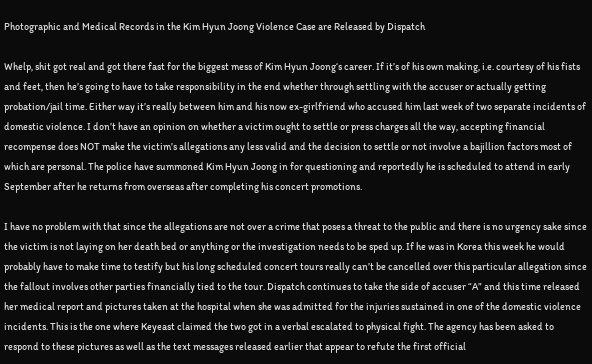Photographic and Medical Records in the Kim Hyun Joong Violence Case are Released by Dispatch

Whelp, shit got real and got there fast for the biggest mess of Kim Hyun Joong‘s career. If it’s of his own making, i.e. courtesy of his fists and feet, then he’s going to have to take responsibility in the end whether through settling with the accuser or actually getting probation/jail time. Either way it’s really between him and his now ex-girlfriend who accused him last week of two separate incidents of domestic violence. I don’t have an opinion on whether a victim ought to settle or press charges all the way, accepting financial recompense does NOT make the victim’s allegations any less valid and the decision to settle or not involve a bajillion factors most of which are personal. The police have summoned Kim Hyun Joong in for questioning and reportedly he is scheduled to attend in early September after he returns from overseas after completing his concert promotions.

I have no problem with that since the allegations are not over a crime that poses a threat to the public and there is no urgency sake since the victim is not laying on her death bed or anything or the investigation needs to be sped up. If he was in Korea this week he would probably have to make time to testify but his long scheduled concert tours really can’t be cancelled over this particular allegation since the fallout involves other parties financially tied to the tour. Dispatch continues to take the side of accuser “A” and this time released her medical report and pictures taken at the hospital when she was admitted for the injuries sustained in one of the domestic violence incidents. This is the one where Keyeast claimed the two got in a verbal escalated to physical fight. The agency has been asked to respond to these pictures as well as the text messages released earlier that appear to refute the first official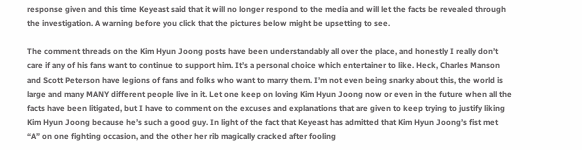response given and this time Keyeast said that it will no longer respond to the media and will let the facts be revealed through the investigation. A warning before you click that the pictures below might be upsetting to see.

The comment threads on the Kim Hyun Joong posts have been understandably all over the place, and honestly I really don’t care if any of his fans want to continue to support him. It’s a personal choice which entertainer to like. Heck, Charles Manson and Scott Peterson have legions of fans and folks who want to marry them. I’m not even being snarky about this, the world is large and many MANY different people live in it. Let one keep on loving Kim Hyun Joong now or even in the future when all the facts have been litigated, but I have to comment on the excuses and explanations that are given to keep trying to justify liking Kim Hyun Joong because he’s such a good guy. In light of the fact that Keyeast has admitted that Kim Hyun Joong’s fist met “A” on one fighting occasion, and the other her rib magically cracked after fooling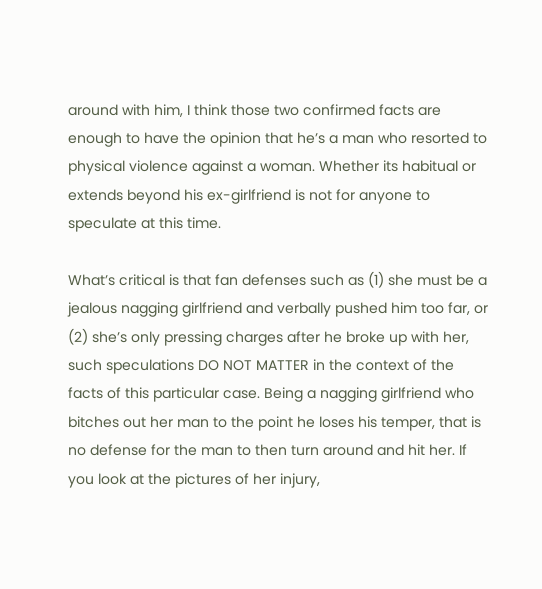around with him, I think those two confirmed facts are enough to have the opinion that he’s a man who resorted to physical violence against a woman. Whether its habitual or extends beyond his ex-girlfriend is not for anyone to speculate at this time.

What’s critical is that fan defenses such as (1) she must be a jealous nagging girlfriend and verbally pushed him too far, or (2) she’s only pressing charges after he broke up with her, such speculations DO NOT MATTER in the context of the facts of this particular case. Being a nagging girlfriend who bitches out her man to the point he loses his temper, that is no defense for the man to then turn around and hit her. If you look at the pictures of her injury,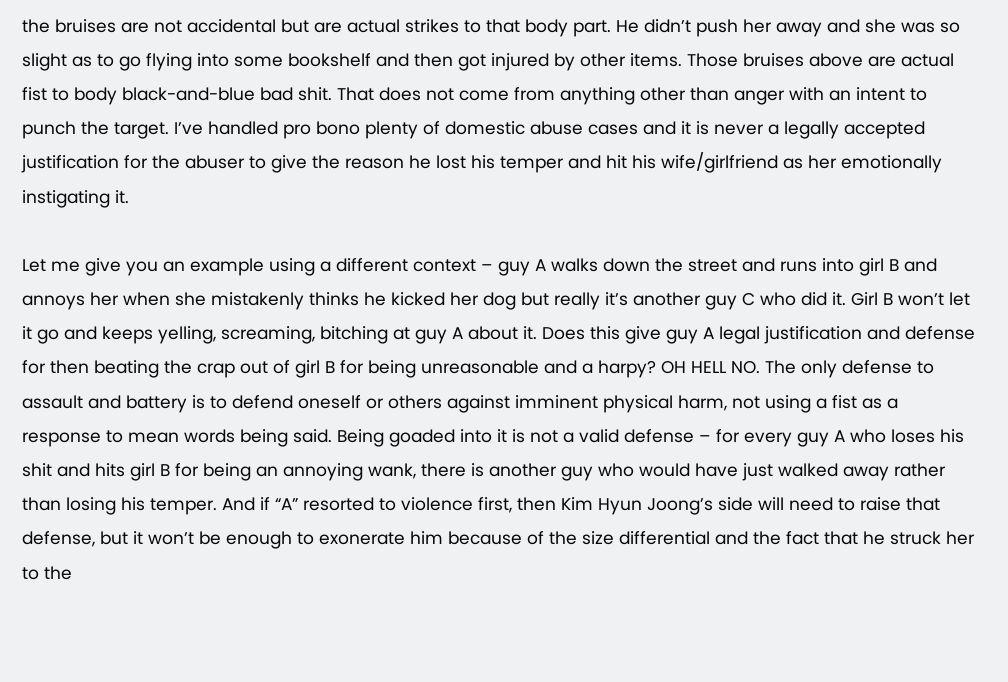the bruises are not accidental but are actual strikes to that body part. He didn’t push her away and she was so slight as to go flying into some bookshelf and then got injured by other items. Those bruises above are actual fist to body black-and-blue bad shit. That does not come from anything other than anger with an intent to punch the target. I’ve handled pro bono plenty of domestic abuse cases and it is never a legally accepted justification for the abuser to give the reason he lost his temper and hit his wife/girlfriend as her emotionally instigating it.

Let me give you an example using a different context – guy A walks down the street and runs into girl B and annoys her when she mistakenly thinks he kicked her dog but really it’s another guy C who did it. Girl B won’t let it go and keeps yelling, screaming, bitching at guy A about it. Does this give guy A legal justification and defense for then beating the crap out of girl B for being unreasonable and a harpy? OH HELL NO. The only defense to assault and battery is to defend oneself or others against imminent physical harm, not using a fist as a response to mean words being said. Being goaded into it is not a valid defense – for every guy A who loses his shit and hits girl B for being an annoying wank, there is another guy who would have just walked away rather than losing his temper. And if “A” resorted to violence first, then Kim Hyun Joong’s side will need to raise that defense, but it won’t be enough to exonerate him because of the size differential and the fact that he struck her to the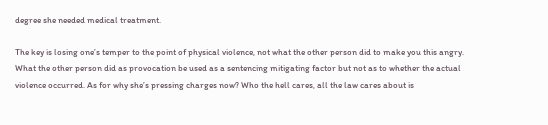degree she needed medical treatment.

The key is losing one’s temper to the point of physical violence, not what the other person did to make you this angry. What the other person did as provocation be used as a sentencing mitigating factor but not as to whether the actual violence occurred. As for why she’s pressing charges now? Who the hell cares, all the law cares about is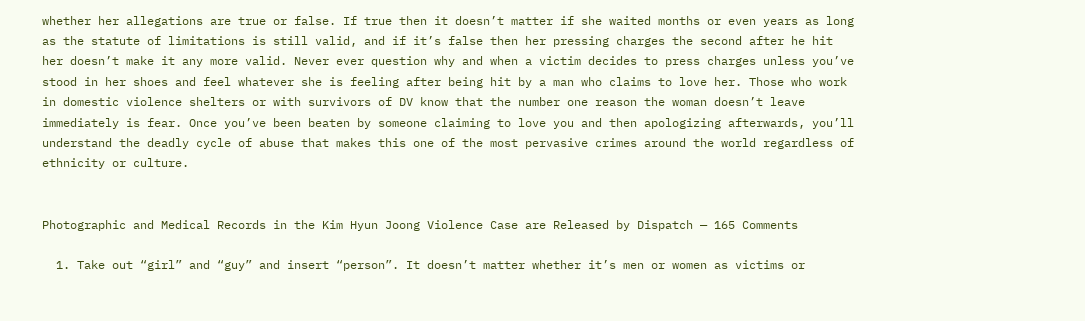whether her allegations are true or false. If true then it doesn’t matter if she waited months or even years as long as the statute of limitations is still valid, and if it’s false then her pressing charges the second after he hit her doesn’t make it any more valid. Never ever question why and when a victim decides to press charges unless you’ve stood in her shoes and feel whatever she is feeling after being hit by a man who claims to love her. Those who work in domestic violence shelters or with survivors of DV know that the number one reason the woman doesn’t leave immediately is fear. Once you’ve been beaten by someone claiming to love you and then apologizing afterwards, you’ll understand the deadly cycle of abuse that makes this one of the most pervasive crimes around the world regardless of ethnicity or culture.


Photographic and Medical Records in the Kim Hyun Joong Violence Case are Released by Dispatch — 165 Comments

  1. Take out “girl” and “guy” and insert “person”. It doesn’t matter whether it’s men or women as victims or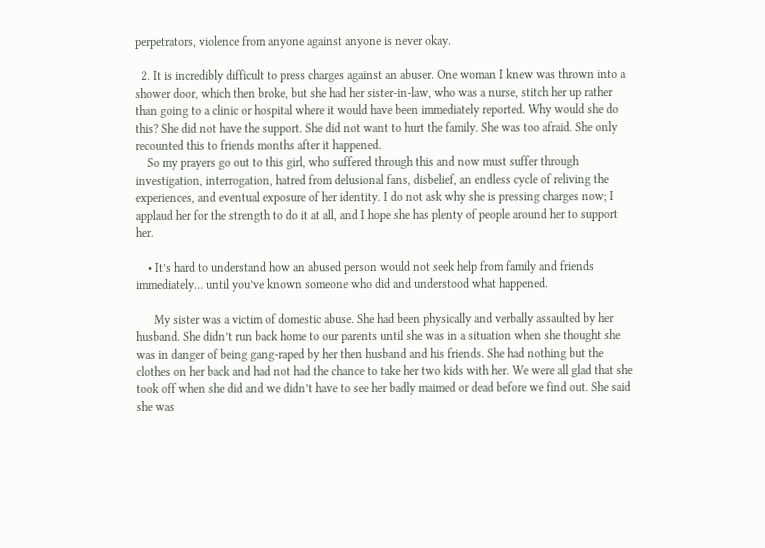perpetrators, violence from anyone against anyone is never okay.

  2. It is incredibly difficult to press charges against an abuser. One woman I knew was thrown into a shower door, which then broke, but she had her sister-in-law, who was a nurse, stitch her up rather than going to a clinic or hospital where it would have been immediately reported. Why would she do this? She did not have the support. She did not want to hurt the family. She was too afraid. She only recounted this to friends months after it happened.
    So my prayers go out to this girl, who suffered through this and now must suffer through investigation, interrogation, hatred from delusional fans, disbelief, an endless cycle of reliving the experiences, and eventual exposure of her identity. I do not ask why she is pressing charges now; I applaud her for the strength to do it at all, and I hope she has plenty of people around her to support her.

    • It’s hard to understand how an abused person would not seek help from family and friends immediately… until you’ve known someone who did and understood what happened.

      My sister was a victim of domestic abuse. She had been physically and verbally assaulted by her husband. She didn’t run back home to our parents until she was in a situation when she thought she was in danger of being gang-raped by her then husband and his friends. She had nothing but the clothes on her back and had not had the chance to take her two kids with her. We were all glad that she took off when she did and we didn’t have to see her badly maimed or dead before we find out. She said she was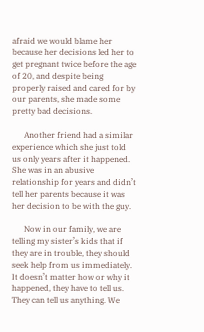afraid we would blame her because her decisions led her to get pregnant twice before the age of 20, and despite being properly raised and cared for by our parents, she made some pretty bad decisions.

      Another friend had a similar experience which she just told us only years after it happened. She was in an abusive relationship for years and didn’t tell her parents because it was her decision to be with the guy.

      Now in our family, we are telling my sister’s kids that if they are in trouble, they should seek help from us immediately. It doesn’t matter how or why it happened, they have to tell us. They can tell us anything. We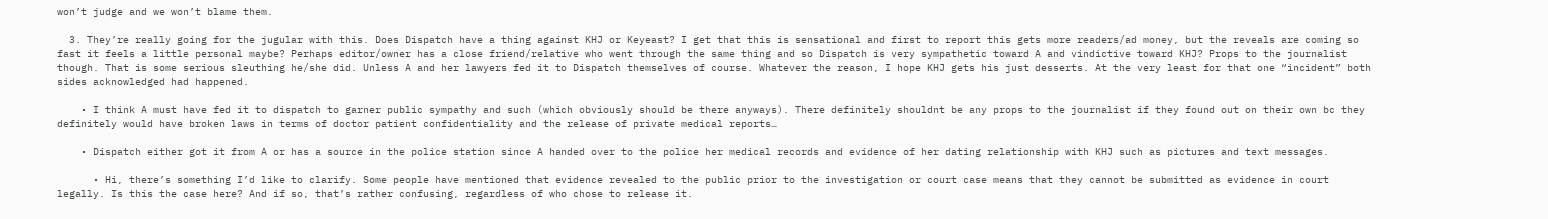won’t judge and we won’t blame them.

  3. They’re really going for the jugular with this. Does Dispatch have a thing against KHJ or Keyeast? I get that this is sensational and first to report this gets more readers/ad money, but the reveals are coming so fast it feels a little personal maybe? Perhaps editor/owner has a close friend/relative who went through the same thing and so Dispatch is very sympathetic toward A and vindictive toward KHJ? Props to the journalist though. That is some serious sleuthing he/she did. Unless A and her lawyers fed it to Dispatch themselves of course. Whatever the reason, I hope KHJ gets his just desserts. At the very least for that one “incident” both sides acknowledged had happened.

    • I think A must have fed it to dispatch to garner public sympathy and such (which obviously should be there anyways). There definitely shouldnt be any props to the journalist if they found out on their own bc they definitely would have broken laws in terms of doctor patient confidentiality and the release of private medical reports…

    • Dispatch either got it from A or has a source in the police station since A handed over to the police her medical records and evidence of her dating relationship with KHJ such as pictures and text messages.

      • Hi, there’s something I’d like to clarify. Some people have mentioned that evidence revealed to the public prior to the investigation or court case means that they cannot be submitted as evidence in court legally. Is this the case here? And if so, that’s rather confusing, regardless of who chose to release it.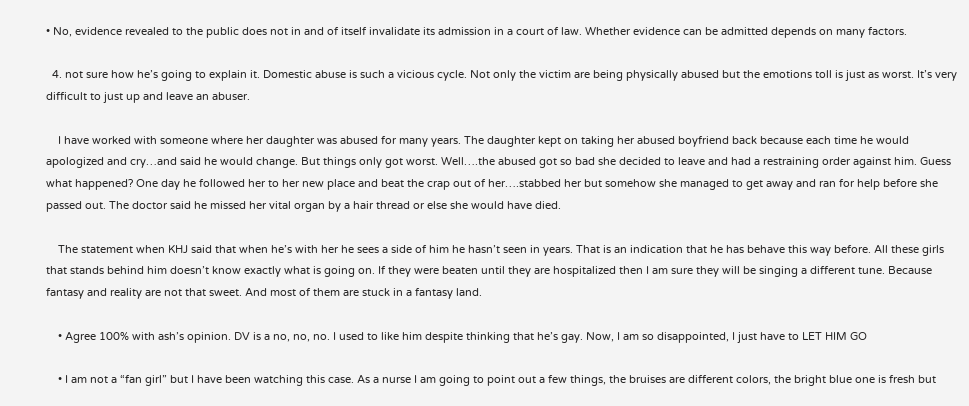• No, evidence revealed to the public does not in and of itself invalidate its admission in a court of law. Whether evidence can be admitted depends on many factors.

  4. not sure how he’s going to explain it. Domestic abuse is such a vicious cycle. Not only the victim are being physically abused but the emotions toll is just as worst. It’s very difficult to just up and leave an abuser.

    I have worked with someone where her daughter was abused for many years. The daughter kept on taking her abused boyfriend back because each time he would apologized and cry…and said he would change. But things only got worst. Well….the abused got so bad she decided to leave and had a restraining order against him. Guess what happened? One day he followed her to her new place and beat the crap out of her….stabbed her but somehow she managed to get away and ran for help before she passed out. The doctor said he missed her vital organ by a hair thread or else she would have died.

    The statement when KHJ said that when he’s with her he sees a side of him he hasn’t seen in years. That is an indication that he has behave this way before. All these girls that stands behind him doesn’t know exactly what is going on. If they were beaten until they are hospitalized then I am sure they will be singing a different tune. Because fantasy and reality are not that sweet. And most of them are stuck in a fantasy land.

    • Agree 100% with ash’s opinion. DV is a no, no, no. I used to like him despite thinking that he’s gay. Now, I am so disappointed, I just have to LET HIM GO

    • I am not a “fan girl” but I have been watching this case. As a nurse I am going to point out a few things, the bruises are different colors, the bright blue one is fresh but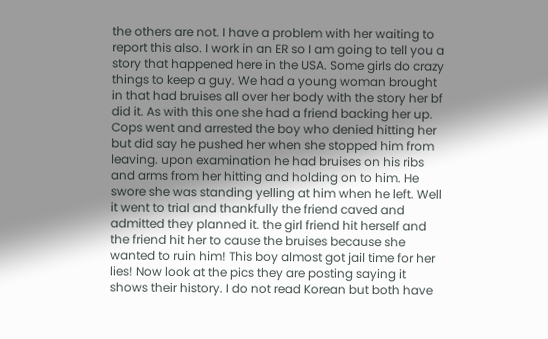the others are not. I have a problem with her waiting to report this also. I work in an ER so I am going to tell you a story that happened here in the USA. Some girls do crazy things to keep a guy. We had a young woman brought in that had bruises all over her body with the story her bf did it. As with this one she had a friend backing her up. Cops went and arrested the boy who denied hitting her but did say he pushed her when she stopped him from leaving. upon examination he had bruises on his ribs and arms from her hitting and holding on to him. He swore she was standing yelling at him when he left. Well it went to trial and thankfully the friend caved and admitted they planned it. the girl friend hit herself and the friend hit her to cause the bruises because she wanted to ruin him! This boy almost got jail time for her lies! Now look at the pics they are posting saying it shows their history. I do not read Korean but both have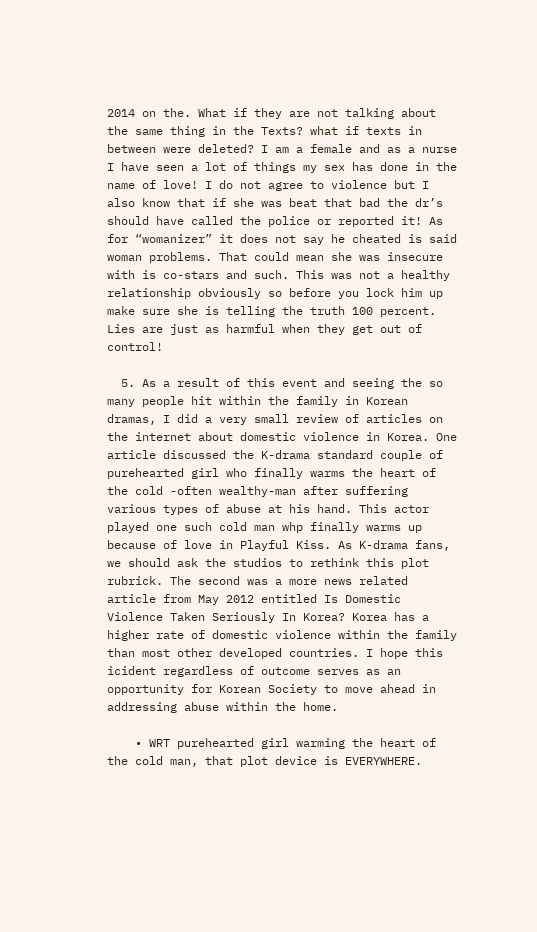2014 on the. What if they are not talking about the same thing in the Texts? what if texts in between were deleted? I am a female and as a nurse I have seen a lot of things my sex has done in the name of love! I do not agree to violence but I also know that if she was beat that bad the dr’s should have called the police or reported it! As for “womanizer” it does not say he cheated is said woman problems. That could mean she was insecure with is co-stars and such. This was not a healthy relationship obviously so before you lock him up make sure she is telling the truth 100 percent. Lies are just as harmful when they get out of control!

  5. As a result of this event and seeing the so many people hit within the family in Korean dramas, I did a very small review of articles on the internet about domestic violence in Korea. One article discussed the K-drama standard couple of purehearted girl who finally warms the heart of the cold -often wealthy-man after suffering various types of abuse at his hand. This actor played one such cold man whp finally warms up because of love in Playful Kiss. As K-drama fans, we should ask the studios to rethink this plot rubrick. The second was a more news related article from May 2012 entitled Is Domestic Violence Taken Seriously In Korea? Korea has a higher rate of domestic violence within the family than most other developed countries. I hope this icident regardless of outcome serves as an opportunity for Korean Society to move ahead in addressing abuse within the home.

    • WRT purehearted girl warming the heart of the cold man, that plot device is EVERYWHERE.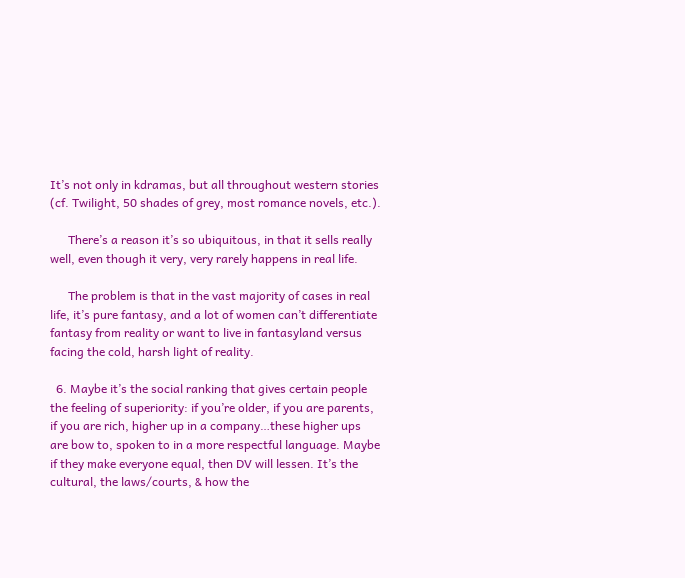It’s not only in kdramas, but all throughout western stories (cf. Twilight, 50 shades of grey, most romance novels, etc.).

      There’s a reason it’s so ubiquitous, in that it sells really well, even though it very, very rarely happens in real life.

      The problem is that in the vast majority of cases in real life, it’s pure fantasy, and a lot of women can’t differentiate fantasy from reality or want to live in fantasyland versus facing the cold, harsh light of reality.

  6. Maybe it’s the social ranking that gives certain people the feeling of superiority: if you’re older, if you are parents, if you are rich, higher up in a company…these higher ups are bow to, spoken to in a more respectful language. Maybe if they make everyone equal, then DV will lessen. It’s the cultural, the laws/courts, & how the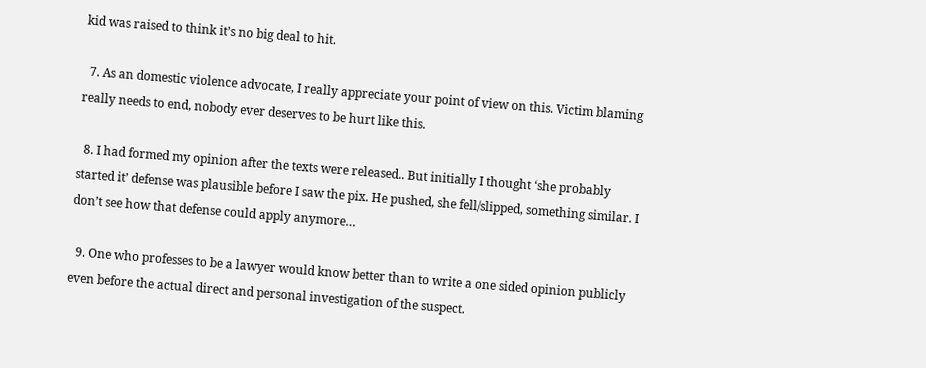kid was raised to think it’s no big deal to hit.

  7. As an domestic violence advocate, I really appreciate your point of view on this. Victim blaming really needs to end, nobody ever deserves to be hurt like this.

  8. I had formed my opinion after the texts were released.. But initially I thought ‘she probably started it’ defense was plausible before I saw the pix. He pushed, she fell/slipped, something similar. I don’t see how that defense could apply anymore…

  9. One who professes to be a lawyer would know better than to write a one sided opinion publicly even before the actual direct and personal investigation of the suspect.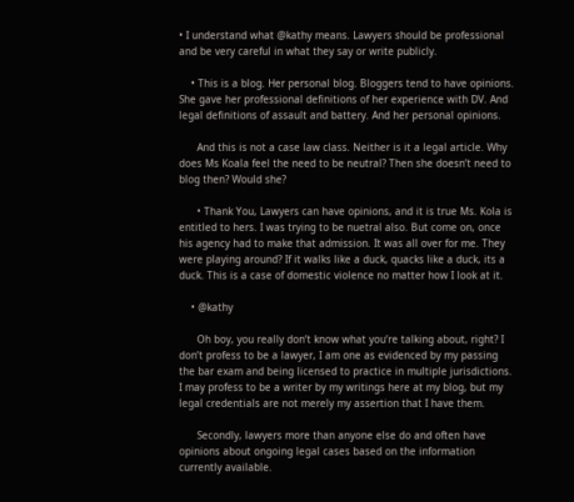• I understand what @kathy means. Lawyers should be professional and be very careful in what they say or write publicly.

    • This is a blog. Her personal blog. Bloggers tend to have opinions. She gave her professional definitions of her experience with DV. And legal definitions of assault and battery. And her personal opinions.

      And this is not a case law class. Neither is it a legal article. Why does Ms Koala feel the need to be neutral? Then she doesn’t need to blog then? Would she?

      • Thank You, Lawyers can have opinions, and it is true Ms. Kola is entitled to hers. I was trying to be nuetral also. But come on, once his agency had to make that admission. It was all over for me. They were playing around? If it walks like a duck, quacks like a duck, its a duck. This is a case of domestic violence no matter how I look at it.

    • @kathy

      Oh boy, you really don’t know what you’re talking about, right? I don’t profess to be a lawyer, I am one as evidenced by my passing the bar exam and being licensed to practice in multiple jurisdictions. I may profess to be a writer by my writings here at my blog, but my legal credentials are not merely my assertion that I have them.

      Secondly, lawyers more than anyone else do and often have opinions about ongoing legal cases based on the information currently available.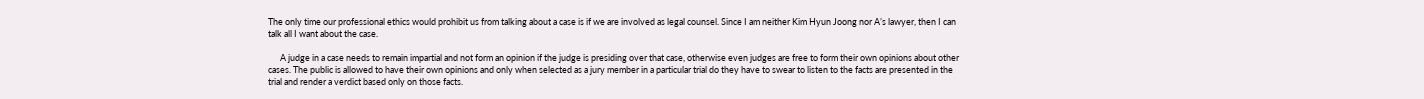The only time our professional ethics would prohibit us from talking about a case is if we are involved as legal counsel. Since I am neither Kim Hyun Joong nor A’s lawyer, then I can talk all I want about the case.

      A judge in a case needs to remain impartial and not form an opinion if the judge is presiding over that case, otherwise even judges are free to form their own opinions about other cases. The public is allowed to have their own opinions and only when selected as a jury member in a particular trial do they have to swear to listen to the facts are presented in the trial and render a verdict based only on those facts.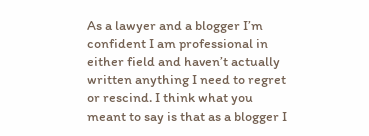As a lawyer and a blogger I’m confident I am professional in either field and haven’t actually written anything I need to regret or rescind. I think what you meant to say is that as a blogger I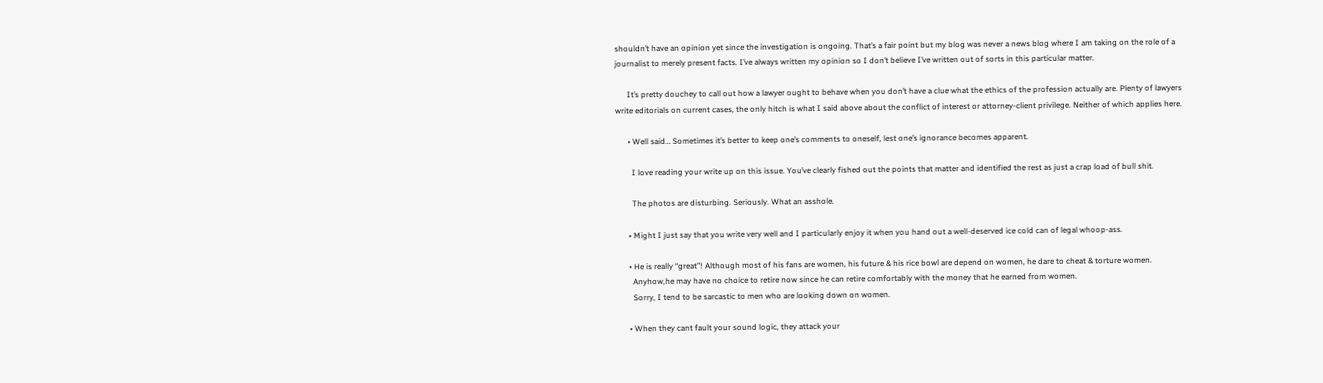shouldn’t have an opinion yet since the investigation is ongoing. That’s a fair point but my blog was never a news blog where I am taking on the role of a journalist to merely present facts. I’ve always written my opinion so I don’t believe I’ve written out of sorts in this particular matter.

      It’s pretty douchey to call out how a lawyer ought to behave when you don’t have a clue what the ethics of the profession actually are. Plenty of lawyers write editorials on current cases, the only hitch is what I said above about the conflict of interest or attorney-client privilege. Neither of which applies here.

      • Well said… Sometimes it’s better to keep one’s comments to oneself, lest one’s ignorance becomes apparent.

        I love reading your write up on this issue. You’ve clearly fished out the points that matter and identified the rest as just a crap load of bull shit.

        The photos are disturbing. Seriously. What an asshole.

      • Might I just say that you write very well and I particularly enjoy it when you hand out a well-deserved ice cold can of legal whoop-ass.

      • He is really “great”! Although most of his fans are women, his future & his rice bowl are depend on women, he dare to cheat & torture women.
        Anyhow,he may have no choice to retire now since he can retire comfortably with the money that he earned from women.
        Sorry, I tend to be sarcastic to men who are looking down on women.

      • When they cant fault your sound logic, they attack your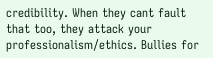credibility. When they cant fault that too, they attack your professionalism/ethics. Bullies for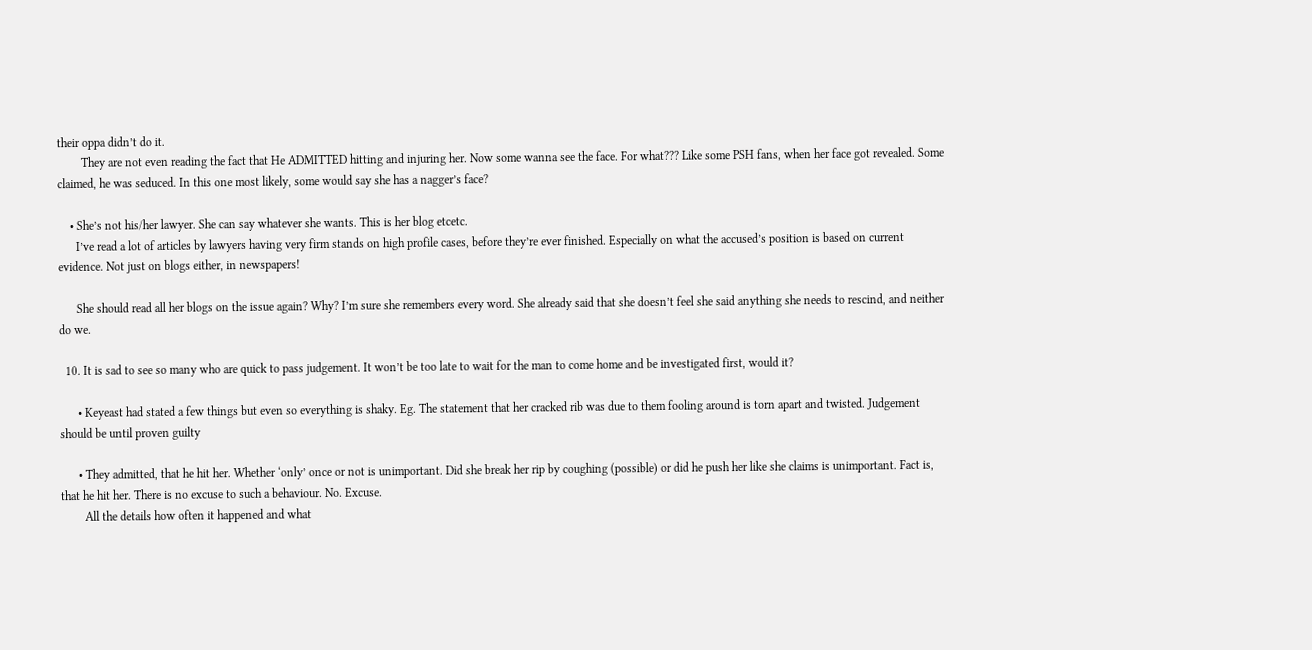their oppa didn’t do it.
        They are not even reading the fact that He ADMITTED hitting and injuring her. Now some wanna see the face. For what??? Like some PSH fans, when her face got revealed. Some claimed, he was seduced. In this one most likely, some would say she has a nagger’s face?

    • She’s not his/her lawyer. She can say whatever she wants. This is her blog etcetc.
      I’ve read a lot of articles by lawyers having very firm stands on high profile cases, before they’re ever finished. Especially on what the accused’s position is based on current evidence. Not just on blogs either, in newspapers!

      She should read all her blogs on the issue again? Why? I’m sure she remembers every word. She already said that she doesn’t feel she said anything she needs to rescind, and neither do we.

  10. It is sad to see so many who are quick to pass judgement. It won’t be too late to wait for the man to come home and be investigated first, would it?

      • Keyeast had stated a few things but even so everything is shaky. Eg. The statement that her cracked rib was due to them fooling around is torn apart and twisted. Judgement should be until proven guilty

      • They admitted, that he hit her. Whether ‘only’ once or not is unimportant. Did she break her rip by coughing (possible) or did he push her like she claims is unimportant. Fact is, that he hit her. There is no excuse to such a behaviour. No. Excuse.
        All the details how often it happened and what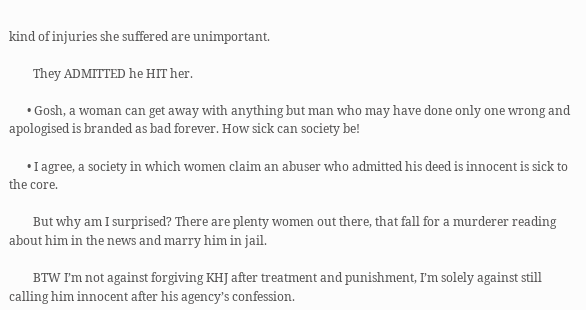kind of injuries she suffered are unimportant.

        They ADMITTED he HIT her.

      • Gosh, a woman can get away with anything but man who may have done only one wrong and apologised is branded as bad forever. How sick can society be!

      • I agree, a society in which women claim an abuser who admitted his deed is innocent is sick to the core.

        But why am I surprised? There are plenty women out there, that fall for a murderer reading about him in the news and marry him in jail.

        BTW I’m not against forgiving KHJ after treatment and punishment, I’m solely against still calling him innocent after his agency’s confession.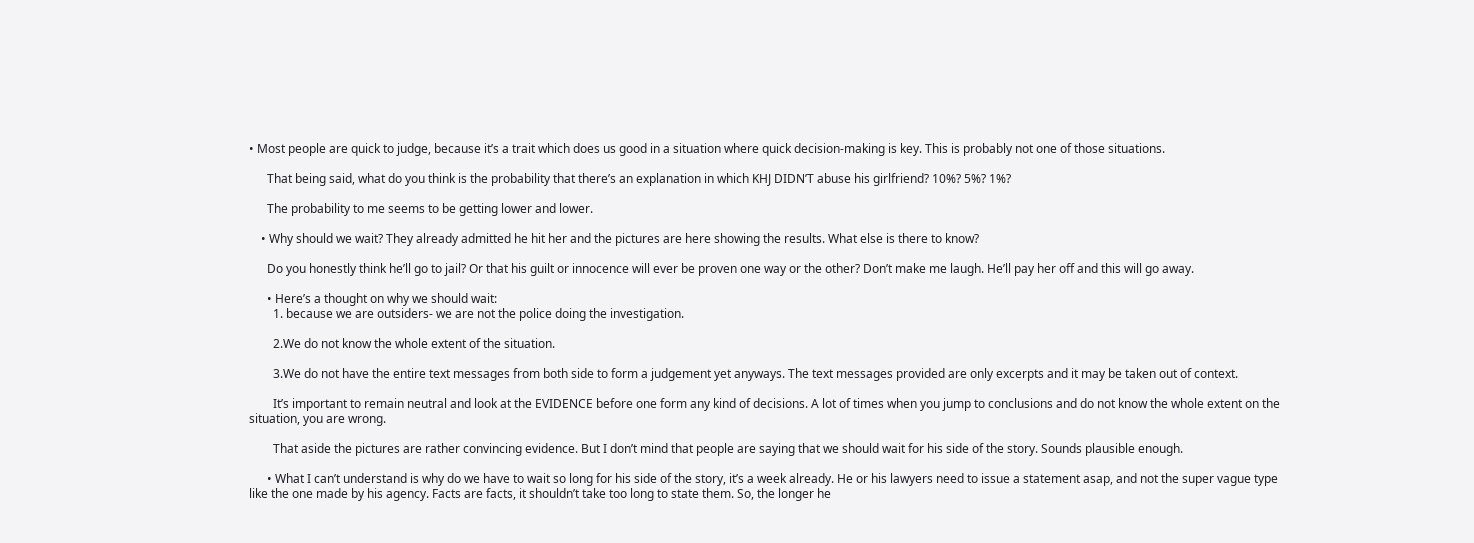• Most people are quick to judge, because it’s a trait which does us good in a situation where quick decision-making is key. This is probably not one of those situations.

      That being said, what do you think is the probability that there’s an explanation in which KHJ DIDN’T abuse his girlfriend? 10%? 5%? 1%?

      The probability to me seems to be getting lower and lower.

    • Why should we wait? They already admitted he hit her and the pictures are here showing the results. What else is there to know?

      Do you honestly think he’ll go to jail? Or that his guilt or innocence will ever be proven one way or the other? Don’t make me laugh. He’ll pay her off and this will go away.

      • Here’s a thought on why we should wait:
        1. because we are outsiders- we are not the police doing the investigation.

        2.We do not know the whole extent of the situation.

        3.We do not have the entire text messages from both side to form a judgement yet anyways. The text messages provided are only excerpts and it may be taken out of context.

        It’s important to remain neutral and look at the EVIDENCE before one form any kind of decisions. A lot of times when you jump to conclusions and do not know the whole extent on the situation, you are wrong.

        That aside the pictures are rather convincing evidence. But I don’t mind that people are saying that we should wait for his side of the story. Sounds plausible enough.

      • What I can’t understand is why do we have to wait so long for his side of the story, it’s a week already. He or his lawyers need to issue a statement asap, and not the super vague type like the one made by his agency. Facts are facts, it shouldn’t take too long to state them. So, the longer he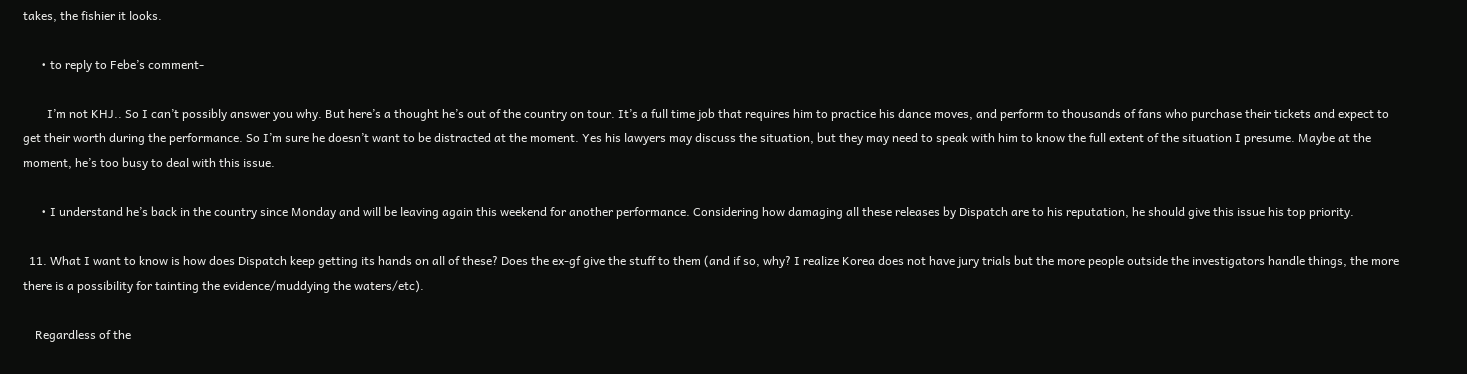takes, the fishier it looks.

      • to reply to Febe’s comment-

        I’m not KHJ.. So I can’t possibly answer you why. But here’s a thought he’s out of the country on tour. It’s a full time job that requires him to practice his dance moves, and perform to thousands of fans who purchase their tickets and expect to get their worth during the performance. So I’m sure he doesn’t want to be distracted at the moment. Yes his lawyers may discuss the situation, but they may need to speak with him to know the full extent of the situation I presume. Maybe at the moment, he’s too busy to deal with this issue.

      • I understand he’s back in the country since Monday and will be leaving again this weekend for another performance. Considering how damaging all these releases by Dispatch are to his reputation, he should give this issue his top priority.

  11. What I want to know is how does Dispatch keep getting its hands on all of these? Does the ex-gf give the stuff to them (and if so, why? I realize Korea does not have jury trials but the more people outside the investigators handle things, the more there is a possibility for tainting the evidence/muddying the waters/etc).

    Regardless of the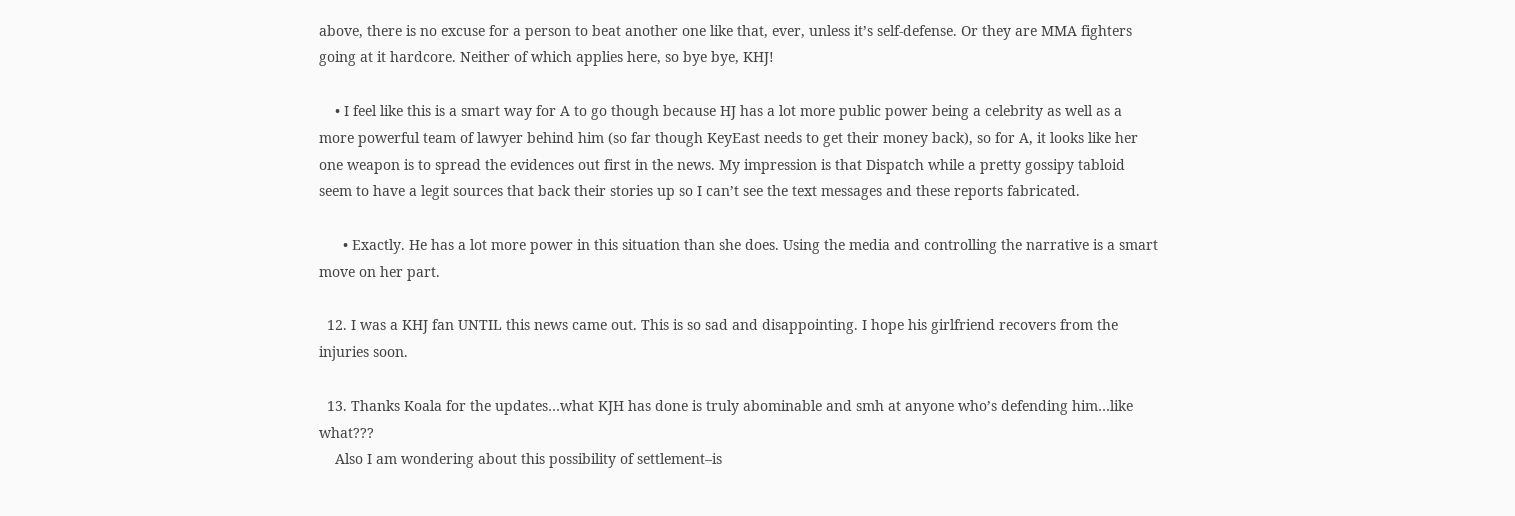above, there is no excuse for a person to beat another one like that, ever, unless it’s self-defense. Or they are MMA fighters going at it hardcore. Neither of which applies here, so bye bye, KHJ!

    • I feel like this is a smart way for A to go though because HJ has a lot more public power being a celebrity as well as a more powerful team of lawyer behind him (so far though KeyEast needs to get their money back), so for A, it looks like her one weapon is to spread the evidences out first in the news. My impression is that Dispatch while a pretty gossipy tabloid seem to have a legit sources that back their stories up so I can’t see the text messages and these reports fabricated.

      • Exactly. He has a lot more power in this situation than she does. Using the media and controlling the narrative is a smart move on her part.

  12. I was a KHJ fan UNTIL this news came out. This is so sad and disappointing. I hope his girlfriend recovers from the injuries soon.

  13. Thanks Koala for the updates…what KJH has done is truly abominable and smh at anyone who’s defending him…like what???
    Also I am wondering about this possibility of settlement–is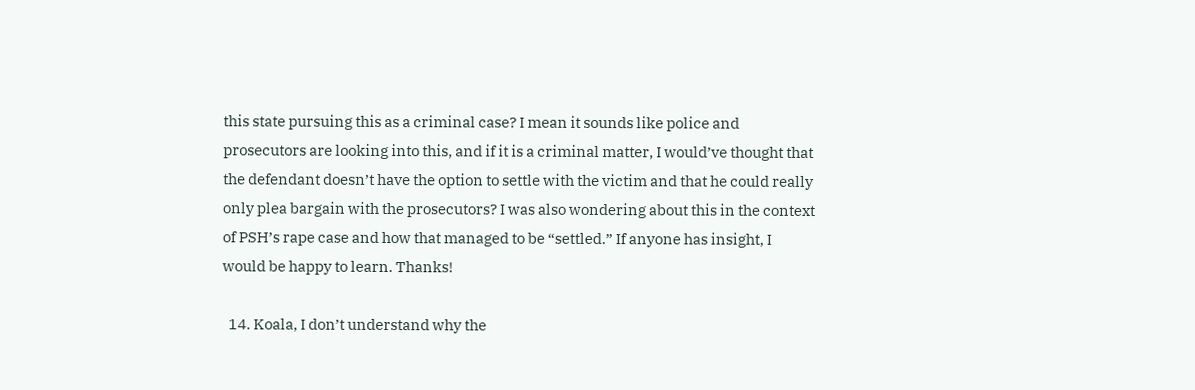this state pursuing this as a criminal case? I mean it sounds like police and prosecutors are looking into this, and if it is a criminal matter, I would’ve thought that the defendant doesn’t have the option to settle with the victim and that he could really only plea bargain with the prosecutors? I was also wondering about this in the context of PSH’s rape case and how that managed to be “settled.” If anyone has insight, I would be happy to learn. Thanks!

  14. Koala, I don’t understand why the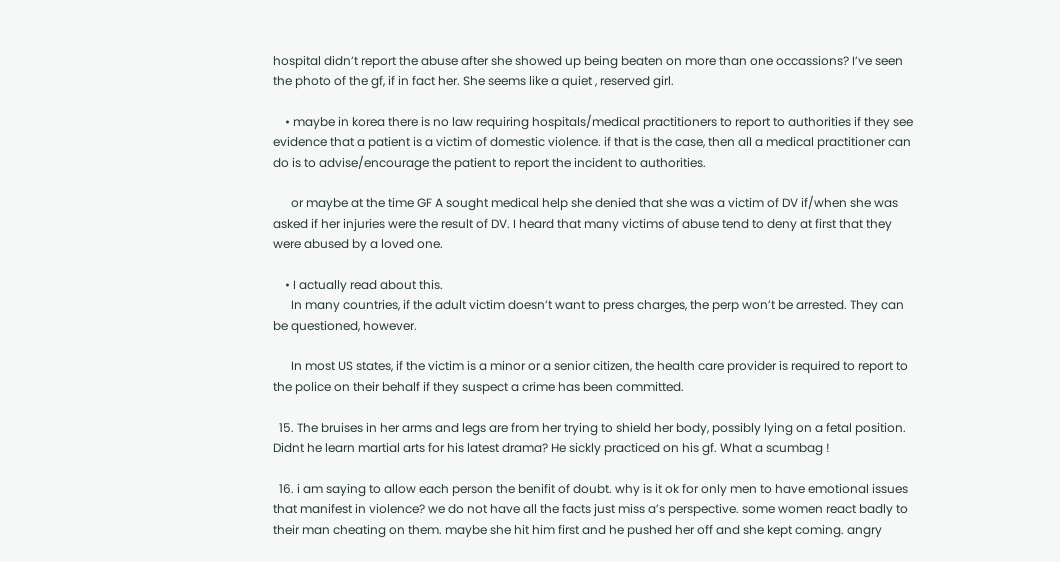hospital didn’t report the abuse after she showed up being beaten on more than one occassions? I’ve seen the photo of the gf, if in fact her. She seems like a quiet , reserved girl.

    • maybe in korea there is no law requiring hospitals/medical practitioners to report to authorities if they see evidence that a patient is a victim of domestic violence. if that is the case, then all a medical practitioner can do is to advise/encourage the patient to report the incident to authorities.

      or maybe at the time GF A sought medical help she denied that she was a victim of DV if/when she was asked if her injuries were the result of DV. I heard that many victims of abuse tend to deny at first that they were abused by a loved one.

    • I actually read about this.
      In many countries, if the adult victim doesn’t want to press charges, the perp won’t be arrested. They can be questioned, however.

      In most US states, if the victim is a minor or a senior citizen, the health care provider is required to report to the police on their behalf if they suspect a crime has been committed.

  15. The bruises in her arms and legs are from her trying to shield her body, possibly lying on a fetal position. Didnt he learn martial arts for his latest drama? He sickly practiced on his gf. What a scumbag !

  16. i am saying to allow each person the benifit of doubt. why is it ok for only men to have emotional issues that manifest in violence? we do not have all the facts just miss a’s perspective. some women react badly to their man cheating on them. maybe she hit him first and he pushed her off and she kept coming. angry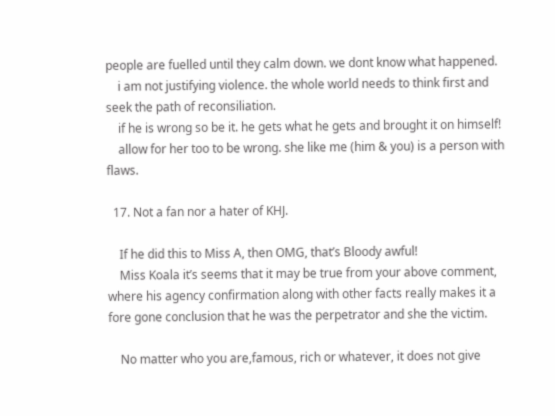people are fuelled until they calm down. we dont know what happened.
    i am not justifying violence. the whole world needs to think first and seek the path of reconsiliation.
    if he is wrong so be it. he gets what he gets and brought it on himself!
    allow for her too to be wrong. she like me (him & you) is a person with flaws.

  17. Not a fan nor a hater of KHJ.

    If he did this to Miss A, then OMG, that’s Bloody awful!
    Miss Koala it’s seems that it may be true from your above comment, where his agency confirmation along with other facts really makes it a fore gone conclusion that he was the perpetrator and she the victim.

    No matter who you are,famous, rich or whatever, it does not give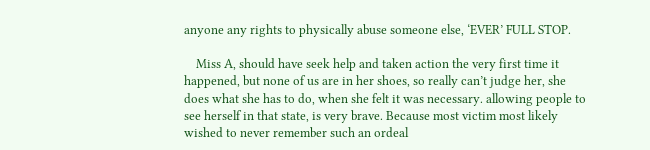anyone any rights to physically abuse someone else, ‘EVER’ FULL STOP.

    Miss A, should have seek help and taken action the very first time it happened, but none of us are in her shoes, so really can’t judge her, she does what she has to do, when she felt it was necessary. allowing people to see herself in that state, is very brave. Because most victim most likely wished to never remember such an ordeal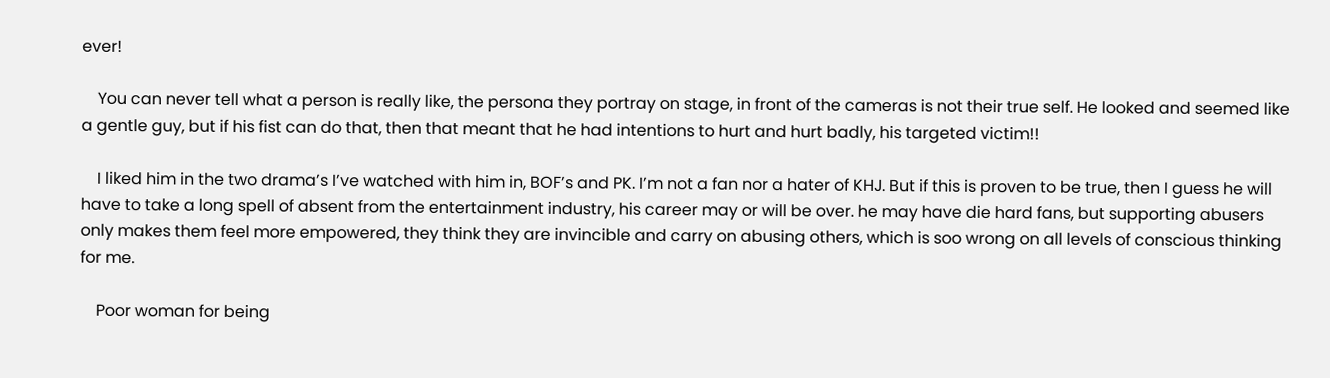ever!

    You can never tell what a person is really like, the persona they portray on stage, in front of the cameras is not their true self. He looked and seemed like a gentle guy, but if his fist can do that, then that meant that he had intentions to hurt and hurt badly, his targeted victim!!

    I liked him in the two drama’s I’ve watched with him in, BOF’s and PK. I’m not a fan nor a hater of KHJ. But if this is proven to be true, then I guess he will have to take a long spell of absent from the entertainment industry, his career may or will be over. he may have die hard fans, but supporting abusers only makes them feel more empowered, they think they are invincible and carry on abusing others, which is soo wrong on all levels of conscious thinking for me.

    Poor woman for being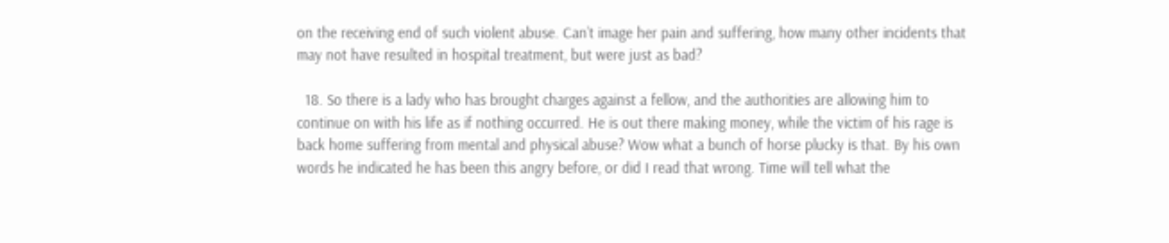on the receiving end of such violent abuse. Can’t image her pain and suffering, how many other incidents that may not have resulted in hospital treatment, but were just as bad?

  18. So there is a lady who has brought charges against a fellow, and the authorities are allowing him to continue on with his life as if nothing occurred. He is out there making money, while the victim of his rage is back home suffering from mental and physical abuse? Wow what a bunch of horse plucky is that. By his own words he indicated he has been this angry before, or did I read that wrong. Time will tell what the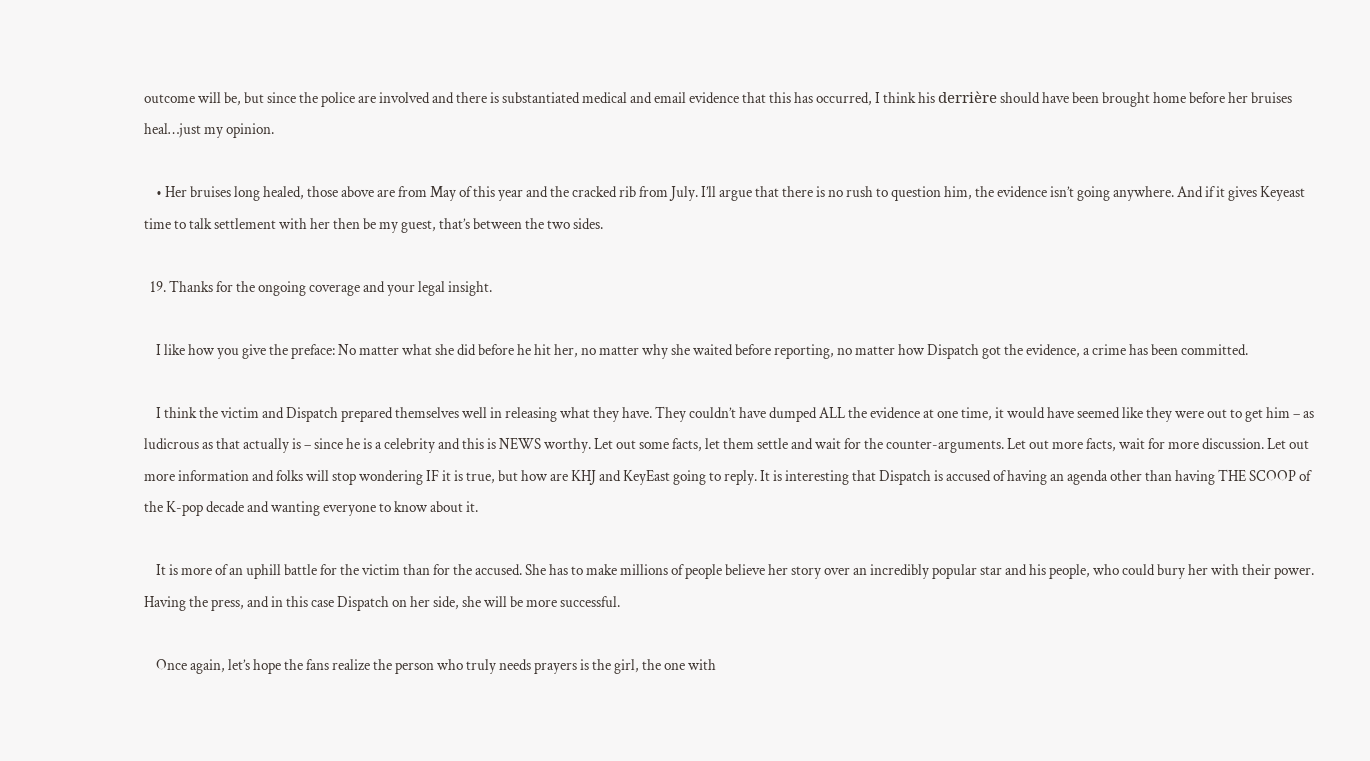outcome will be, but since the police are involved and there is substantiated medical and email evidence that this has occurred, I think his derrière should have been brought home before her bruises heal…just my opinion.

    • Her bruises long healed, those above are from May of this year and the cracked rib from July. I’ll argue that there is no rush to question him, the evidence isn’t going anywhere. And if it gives Keyeast time to talk settlement with her then be my guest, that’s between the two sides.

  19. Thanks for the ongoing coverage and your legal insight.

    I like how you give the preface: No matter what she did before he hit her, no matter why she waited before reporting, no matter how Dispatch got the evidence, a crime has been committed.

    I think the victim and Dispatch prepared themselves well in releasing what they have. They couldn’t have dumped ALL the evidence at one time, it would have seemed like they were out to get him – as ludicrous as that actually is – since he is a celebrity and this is NEWS worthy. Let out some facts, let them settle and wait for the counter-arguments. Let out more facts, wait for more discussion. Let out more information and folks will stop wondering IF it is true, but how are KHJ and KeyEast going to reply. It is interesting that Dispatch is accused of having an agenda other than having THE SCOOP of the K-pop decade and wanting everyone to know about it.

    It is more of an uphill battle for the victim than for the accused. She has to make millions of people believe her story over an incredibly popular star and his people, who could bury her with their power. Having the press, and in this case Dispatch on her side, she will be more successful.

    Once again, let’s hope the fans realize the person who truly needs prayers is the girl, the one with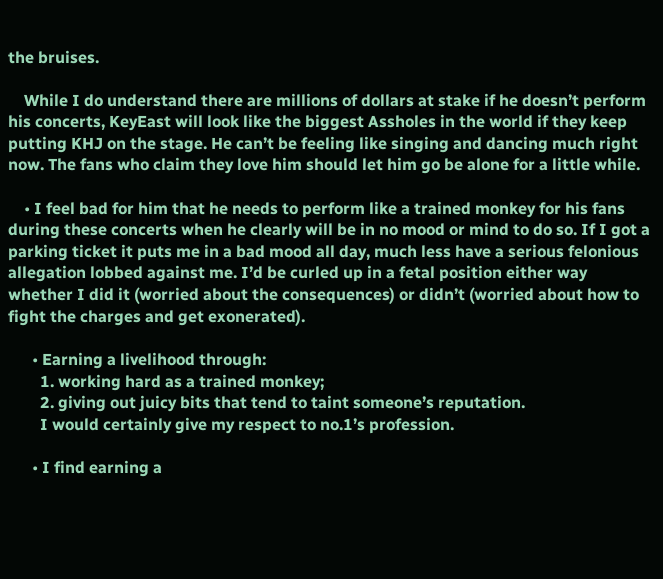the bruises.

    While I do understand there are millions of dollars at stake if he doesn’t perform his concerts, KeyEast will look like the biggest Assholes in the world if they keep putting KHJ on the stage. He can’t be feeling like singing and dancing much right now. The fans who claim they love him should let him go be alone for a little while.

    • I feel bad for him that he needs to perform like a trained monkey for his fans during these concerts when he clearly will be in no mood or mind to do so. If I got a parking ticket it puts me in a bad mood all day, much less have a serious felonious allegation lobbed against me. I’d be curled up in a fetal position either way whether I did it (worried about the consequences) or didn’t (worried about how to fight the charges and get exonerated).

      • Earning a livelihood through:
        1. working hard as a trained monkey;
        2. giving out juicy bits that tend to taint someone’s reputation.
        I would certainly give my respect to no.1’s profession.

      • I find earning a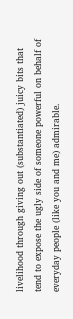livelihood through giving out (substantiated) juicy bits that tend to expose the ugly side of someone powerful on behalf of everyday people (like you and me) admirable.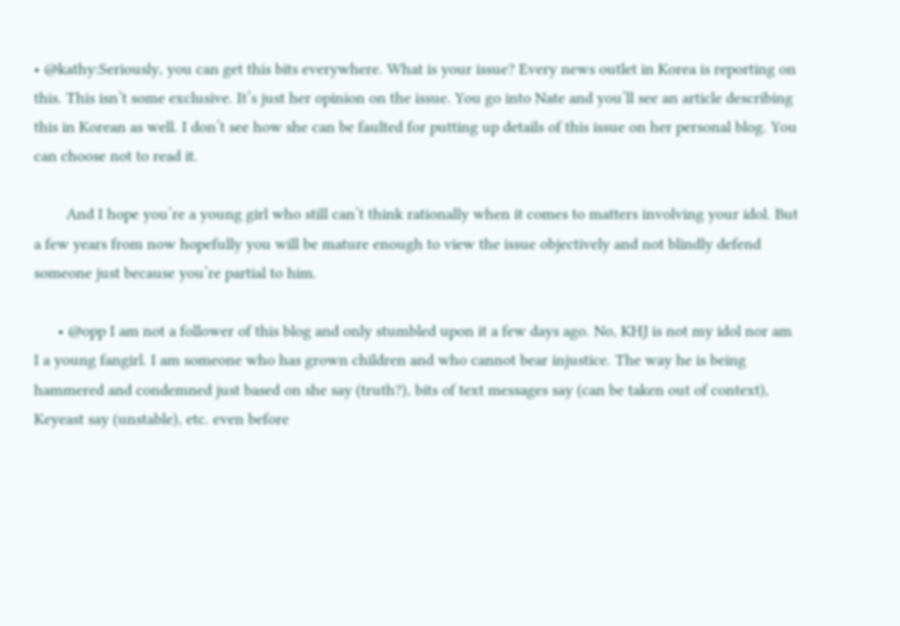• @kathy:Seriously, you can get this bits everywhere. What is your issue? Every news outlet in Korea is reporting on this. This isn’t some exclusive. It’s just her opinion on the issue. You go into Nate and you’ll see an article describing this in Korean as well. I don’t see how she can be faulted for putting up details of this issue on her personal blog. You can choose not to read it.

        And I hope you’re a young girl who still can’t think rationally when it comes to matters involving your idol. But a few years from now hopefully you will be mature enough to view the issue objectively and not blindly defend someone just because you’re partial to him.

      • @opp I am not a follower of this blog and only stumbled upon it a few days ago. No, KHJ is not my idol nor am I a young fangirl. I am someone who has grown children and who cannot bear injustice. The way he is being hammered and condemned just based on she say (truth?), bits of text messages say (can be taken out of context), Keyeast say (unstable), etc. even before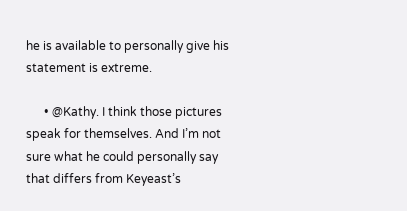he is available to personally give his statement is extreme.

      • @Kathy. I think those pictures speak for themselves. And I’m not sure what he could personally say that differs from Keyeast’s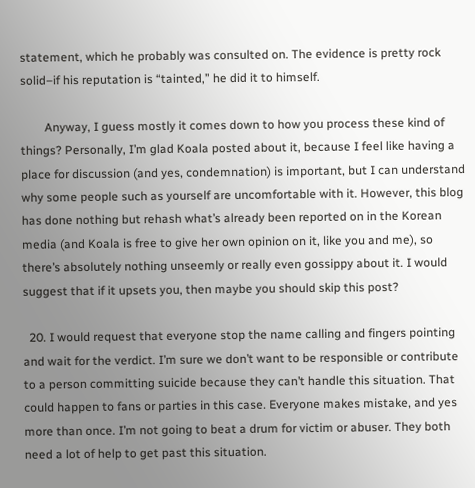statement, which he probably was consulted on. The evidence is pretty rock solid–if his reputation is “tainted,” he did it to himself.

        Anyway, I guess mostly it comes down to how you process these kind of things? Personally, I’m glad Koala posted about it, because I feel like having a place for discussion (and yes, condemnation) is important, but I can understand why some people such as yourself are uncomfortable with it. However, this blog has done nothing but rehash what’s already been reported on in the Korean media (and Koala is free to give her own opinion on it, like you and me), so there’s absolutely nothing unseemly or really even gossippy about it. I would suggest that if it upsets you, then maybe you should skip this post?

  20. I would request that everyone stop the name calling and fingers pointing and wait for the verdict. I’m sure we don’t want to be responsible or contribute to a person committing suicide because they can’t handle this situation. That could happen to fans or parties in this case. Everyone makes mistake, and yes more than once. I’m not going to beat a drum for victim or abuser. They both need a lot of help to get past this situation.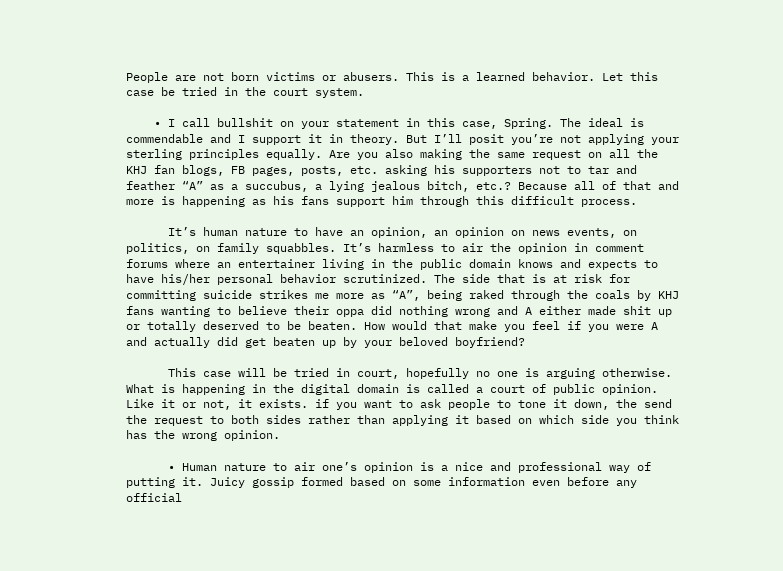People are not born victims or abusers. This is a learned behavior. Let this case be tried in the court system.

    • I call bullshit on your statement in this case, Spring. The ideal is commendable and I support it in theory. But I’ll posit you’re not applying your sterling principles equally. Are you also making the same request on all the KHJ fan blogs, FB pages, posts, etc. asking his supporters not to tar and feather “A” as a succubus, a lying jealous bitch, etc.? Because all of that and more is happening as his fans support him through this difficult process.

      It’s human nature to have an opinion, an opinion on news events, on politics, on family squabbles. It’s harmless to air the opinion in comment forums where an entertainer living in the public domain knows and expects to have his/her personal behavior scrutinized. The side that is at risk for committing suicide strikes me more as “A”, being raked through the coals by KHJ fans wanting to believe their oppa did nothing wrong and A either made shit up or totally deserved to be beaten. How would that make you feel if you were A and actually did get beaten up by your beloved boyfriend?

      This case will be tried in court, hopefully no one is arguing otherwise. What is happening in the digital domain is called a court of public opinion. Like it or not, it exists. if you want to ask people to tone it down, the send the request to both sides rather than applying it based on which side you think has the wrong opinion.

      • Human nature to air one’s opinion is a nice and professional way of putting it. Juicy gossip formed based on some information even before any official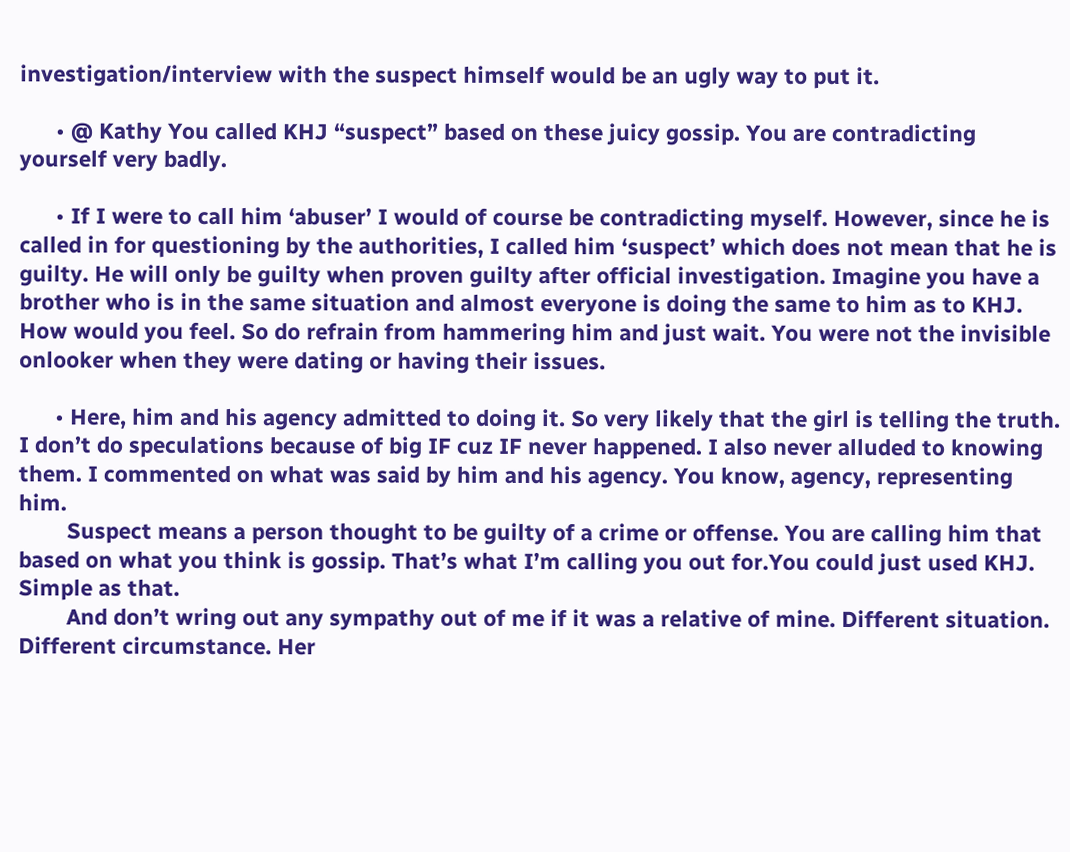investigation/interview with the suspect himself would be an ugly way to put it.

      • @ Kathy You called KHJ “suspect” based on these juicy gossip. You are contradicting yourself very badly.

      • If I were to call him ‘abuser’ I would of course be contradicting myself. However, since he is called in for questioning by the authorities, I called him ‘suspect’ which does not mean that he is guilty. He will only be guilty when proven guilty after official investigation. Imagine you have a brother who is in the same situation and almost everyone is doing the same to him as to KHJ. How would you feel. So do refrain from hammering him and just wait. You were not the invisible onlooker when they were dating or having their issues.

      • Here, him and his agency admitted to doing it. So very likely that the girl is telling the truth. I don’t do speculations because of big IF cuz IF never happened. I also never alluded to knowing them. I commented on what was said by him and his agency. You know, agency, representing him.
        Suspect means a person thought to be guilty of a crime or offense. You are calling him that based on what you think is gossip. That’s what I’m calling you out for.You could just used KHJ. Simple as that.
        And don’t wring out any sympathy out of me if it was a relative of mine. Different situation. Different circumstance. Her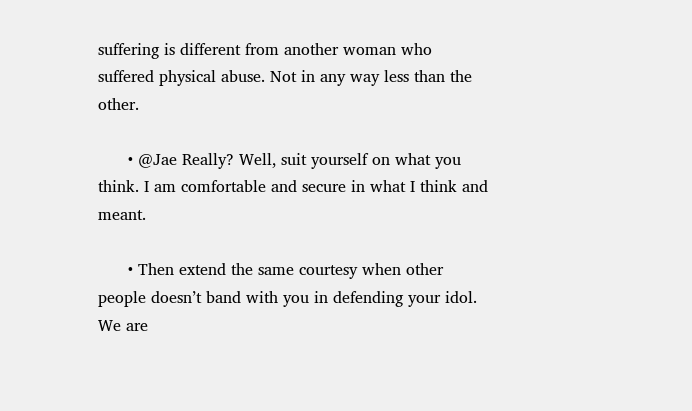suffering is different from another woman who suffered physical abuse. Not in any way less than the other.

      • @Jae Really? Well, suit yourself on what you think. I am comfortable and secure in what I think and meant.

      • Then extend the same courtesy when other people doesn’t band with you in defending your idol. We are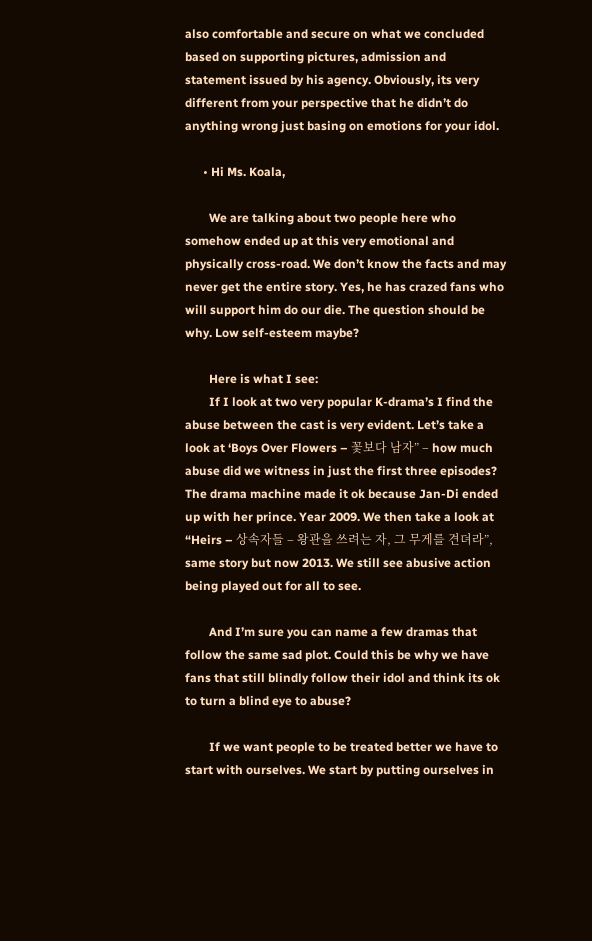also comfortable and secure on what we concluded based on supporting pictures, admission and statement issued by his agency. Obviously, its very different from your perspective that he didn’t do anything wrong just basing on emotions for your idol.

      • Hi Ms. Koala,

        We are talking about two people here who somehow ended up at this very emotional and physically cross-road. We don’t know the facts and may never get the entire story. Yes, he has crazed fans who will support him do our die. The question should be why. Low self-esteem maybe?

        Here is what I see:
        If I look at two very popular K-drama’s I find the abuse between the cast is very evident. Let’s take a look at ‘Boys Over Flowers – 꽃보다 남자” – how much abuse did we witness in just the first three episodes? The drama machine made it ok because Jan-Di ended up with her prince. Year 2009. We then take a look at “Heirs – 상속자들 – 왕관을 쓰려는 자, 그 무게를 견뎌라”, same story but now 2013. We still see abusive action being played out for all to see.

        And I’m sure you can name a few dramas that follow the same sad plot. Could this be why we have fans that still blindly follow their idol and think its ok to turn a blind eye to abuse?

        If we want people to be treated better we have to start with ourselves. We start by putting ourselves in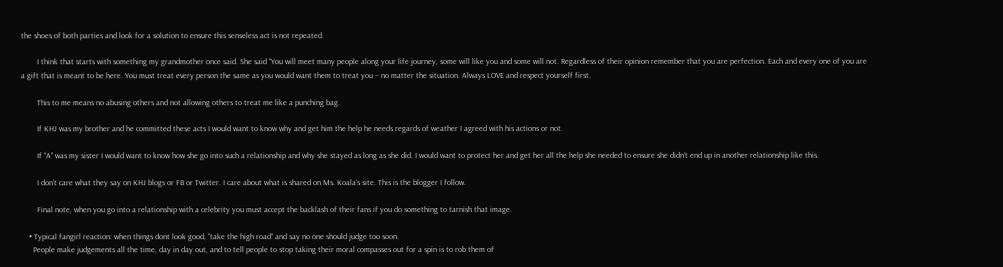the shoes of both parties and look for a solution to ensure this senseless act is not repeated.

        I think that starts with something my grandmother once said. She said “You will meet many people along your life journey, some will like you and some will not. Regardless of their opinion remember that you are perfection. Each and every one of you are a gift that is meant to be here. You must treat every person the same as you would want them to treat you – no matter the situation. Always LOVE and respect yourself first.

        This to me means no abusing others and not allowing others to treat me like a punching bag.

        If KHJ was my brother and he committed these acts I would want to know why and get him the help he needs regards of weather I agreed with his actions or not.

        If “A” was my sister I would want to know how she go into such a relationship and why she stayed as long as she did. I would want to protect her and get her all the help she needed to ensure she didn’t end up in another relationship like this.

        I don’t care what they say on KHJ blogs or FB or Twitter. I care about what is shared on Ms. Koala’s site. This is the blogger I follow.

        Final note, when you go into a relationship with a celebrity you must accept the backlash of their fans if you do something to tarnish that image.

    • Typical fangirl reaction: when things dont look good, “take the high road” and say no one should judge too soon.
      People make judgements all the time, day in day out, and to tell people to stop taking their moral compasses out for a spin is to rob them of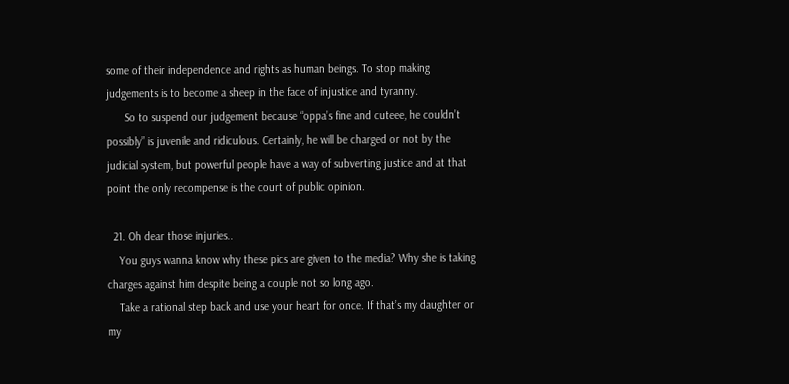some of their independence and rights as human beings. To stop making judgements is to become a sheep in the face of injustice and tyranny.
      So to suspend our judgement because “oppa’s fine and cuteee, he couldn’t possibly” is juvenile and ridiculous. Certainly, he will be charged or not by the judicial system, but powerful people have a way of subverting justice and at that point the only recompense is the court of public opinion.

  21. Oh dear those injuries..
    You guys wanna know why these pics are given to the media? Why she is taking charges against him despite being a couple not so long ago.
    Take a rational step back and use your heart for once. If that’s my daughter or my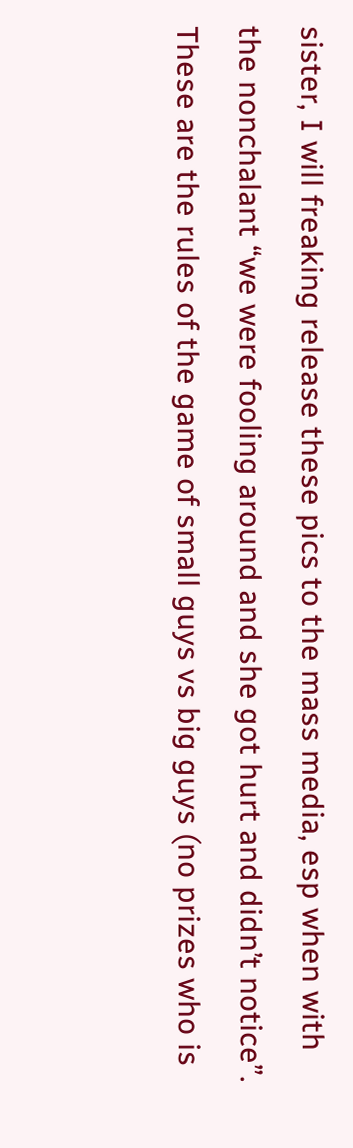sister, I will freaking release these pics to the mass media, esp when with the nonchalant “we were fooling around and she got hurt and didn’t notice”. These are the rules of the game of small guys vs big guys (no prizes who is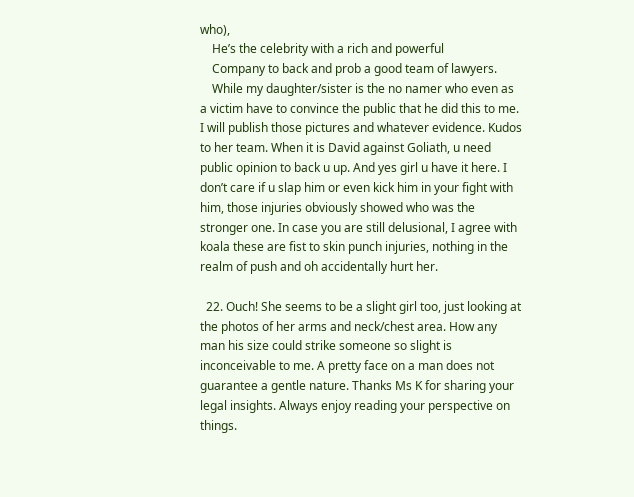who),
    He’s the celebrity with a rich and powerful
    Company to back and prob a good team of lawyers.
    While my daughter/sister is the no namer who even as a victim have to convince the public that he did this to me. I will publish those pictures and whatever evidence. Kudos to her team. When it is David against Goliath, u need public opinion to back u up. And yes girl u have it here. I don’t care if u slap him or even kick him in your fight with him, those injuries obviously showed who was the stronger one. In case you are still delusional, I agree with koala these are fist to skin punch injuries, nothing in the realm of push and oh accidentally hurt her.

  22. Ouch! She seems to be a slight girl too, just looking at the photos of her arms and neck/chest area. How any man his size could strike someone so slight is inconceivable to me. A pretty face on a man does not guarantee a gentle nature. Thanks Ms K for sharing your legal insights. Always enjoy reading your perspective on things.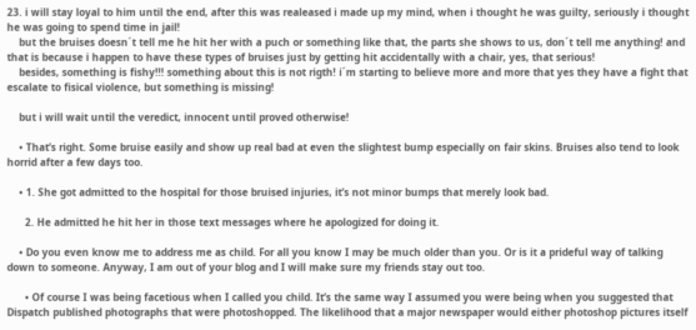23. i will stay loyal to him until the end, after this was realeased i made up my mind, when i thought he was guilty, seriously i thought he was going to spend time in jail!
    but the bruises doesn´t tell me he hit her with a puch or something like that, the parts she shows to us, don´t tell me anything! and that is because i happen to have these types of bruises just by getting hit accidentally with a chair, yes, that serious!
    besides, something is fishy!!! something about this is not rigth! i´m starting to believe more and more that yes they have a fight that escalate to fisical violence, but something is missing!

    but i will wait until the veredict, innocent until proved otherwise!

    • That’s right. Some bruise easily and show up real bad at even the slightest bump especially on fair skins. Bruises also tend to look horrid after a few days too.

    • 1. She got admitted to the hospital for those bruised injuries, it’s not minor bumps that merely look bad.

      2. He admitted he hit her in those text messages where he apologized for doing it.

    • Do you even know me to address me as child. For all you know I may be much older than you. Or is it a prideful way of talking down to someone. Anyway, I am out of your blog and I will make sure my friends stay out too.

      • Of course I was being facetious when I called you child. It’s the same way I assumed you were being when you suggested that Dispatch published photographs that were photoshopped. The likelihood that a major newspaper would either photoshop pictures itself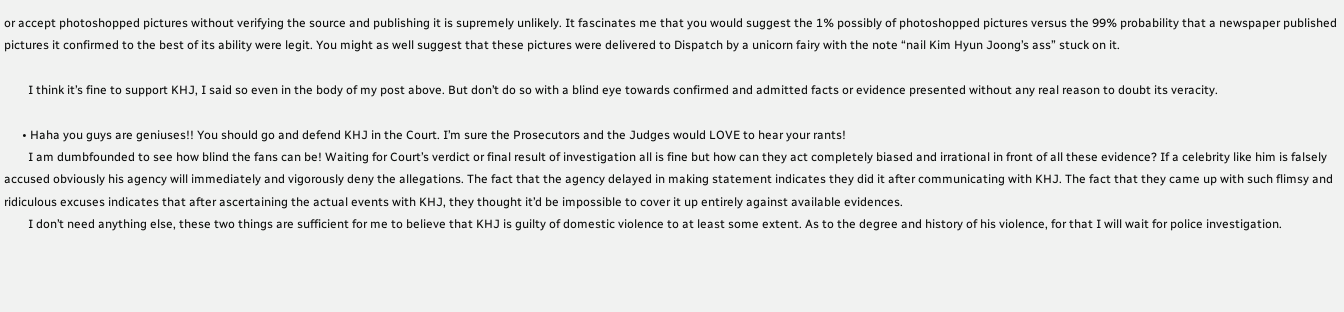or accept photoshopped pictures without verifying the source and publishing it is supremely unlikely. It fascinates me that you would suggest the 1% possibly of photoshopped pictures versus the 99% probability that a newspaper published pictures it confirmed to the best of its ability were legit. You might as well suggest that these pictures were delivered to Dispatch by a unicorn fairy with the note “nail Kim Hyun Joong’s ass” stuck on it.

        I think it’s fine to support KHJ, I said so even in the body of my post above. But don’t do so with a blind eye towards confirmed and admitted facts or evidence presented without any real reason to doubt its veracity.

      • Haha you guys are geniuses!! You should go and defend KHJ in the Court. I’m sure the Prosecutors and the Judges would LOVE to hear your rants!
        I am dumbfounded to see how blind the fans can be! Waiting for Court’s verdict or final result of investigation all is fine but how can they act completely biased and irrational in front of all these evidence? If a celebrity like him is falsely accused obviously his agency will immediately and vigorously deny the allegations. The fact that the agency delayed in making statement indicates they did it after communicating with KHJ. The fact that they came up with such flimsy and ridiculous excuses indicates that after ascertaining the actual events with KHJ, they thought it’d be impossible to cover it up entirely against available evidences.
        I don’t need anything else, these two things are sufficient for me to believe that KHJ is guilty of domestic violence to at least some extent. As to the degree and history of his violence, for that I will wait for police investigation.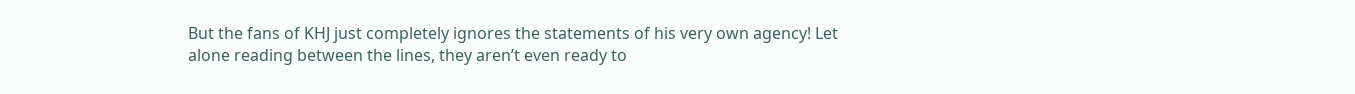But the fans of KHJ just completely ignores the statements of his very own agency! Let alone reading between the lines, they aren’t even ready to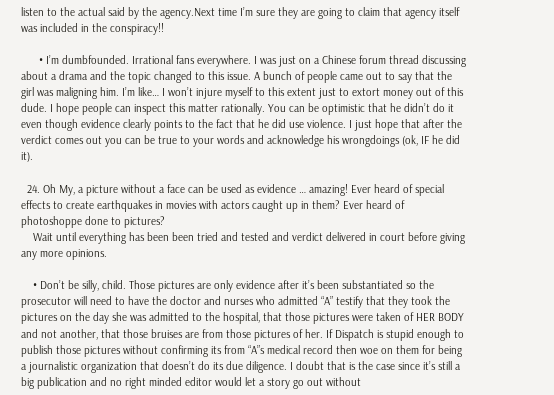listen to the actual said by the agency.Next time I’m sure they are going to claim that agency itself was included in the conspiracy!!

      • I’m dumbfounded. Irrational fans everywhere. I was just on a Chinese forum thread discussing about a drama and the topic changed to this issue. A bunch of people came out to say that the girl was maligning him. I’m like… I won’t injure myself to this extent just to extort money out of this dude. I hope people can inspect this matter rationally. You can be optimistic that he didn’t do it even though evidence clearly points to the fact that he did use violence. I just hope that after the verdict comes out you can be true to your words and acknowledge his wrongdoings (ok, IF he did it).

  24. Oh My, a picture without a face can be used as evidence … amazing! Ever heard of special effects to create earthquakes in movies with actors caught up in them? Ever heard of photoshoppe done to pictures?
    Wait until everything has been been tried and tested and verdict delivered in court before giving any more opinions.

    • Don’t be silly, child. Those pictures are only evidence after it’s been substantiated so the prosecutor will need to have the doctor and nurses who admitted “A” testify that they took the pictures on the day she was admitted to the hospital, that those pictures were taken of HER BODY and not another, that those bruises are from those pictures of her. If Dispatch is stupid enough to publish those pictures without confirming its from “A”s medical record then woe on them for being a journalistic organization that doesn’t do its due diligence. I doubt that is the case since it’s still a big publication and no right minded editor would let a story go out without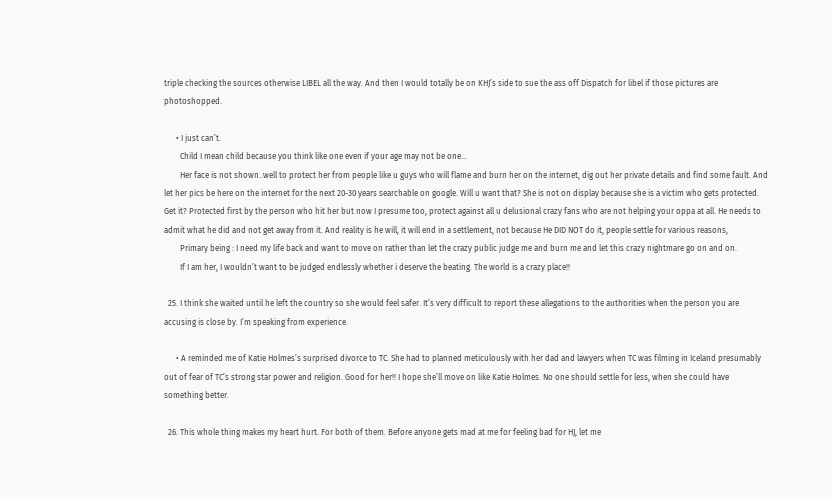triple checking the sources otherwise LIBEL all the way. And then I would totally be on KHJ’s side to sue the ass off Dispatch for libel if those pictures are photoshopped.

      • I just can’t.
        Child I mean child because you think like one even if your age may not be one…
        Her face is not shown..well to protect her from people like u guys who will flame and burn her on the internet, dig out her private details and find some fault. And let her pics be here on the internet for the next 20-30 years searchable on google. Will u want that? She is not on display because she is a victim who gets protected. Get it? Protected first by the person who hit her but now I presume too, protect against all u delusional crazy fans who are not helping your oppa at all. He needs to admit what he did and not get away from it. And reality is he will, it will end in a settlement, not because He DID NOT do it, people settle for various reasons,
        Primary being : I need my life back and want to move on rather than let the crazy public judge me and burn me and let this crazy nightmare go on and on.
        If I am her, I wouldn’t want to be judged endlessly whether i deserve the beating. The world is a crazy place!!

  25. I think she waited until he left the country so she would feel safer. It’s very difficult to report these allegations to the authorities when the person you are accusing is close by. I’m speaking from experience.

      • A reminded me of Katie Holmes’s surprised divorce to TC. She had to planned meticulously with her dad and lawyers when TC was filming in Iceland presumably out of fear of TC’s strong star power and religion. Good for her!! I hope she’ll move on like Katie Holmes. No one should settle for less, when she could have something better.

  26. This whole thing makes my heart hurt. For both of them. Before anyone gets mad at me for feeling bad for HJ, let me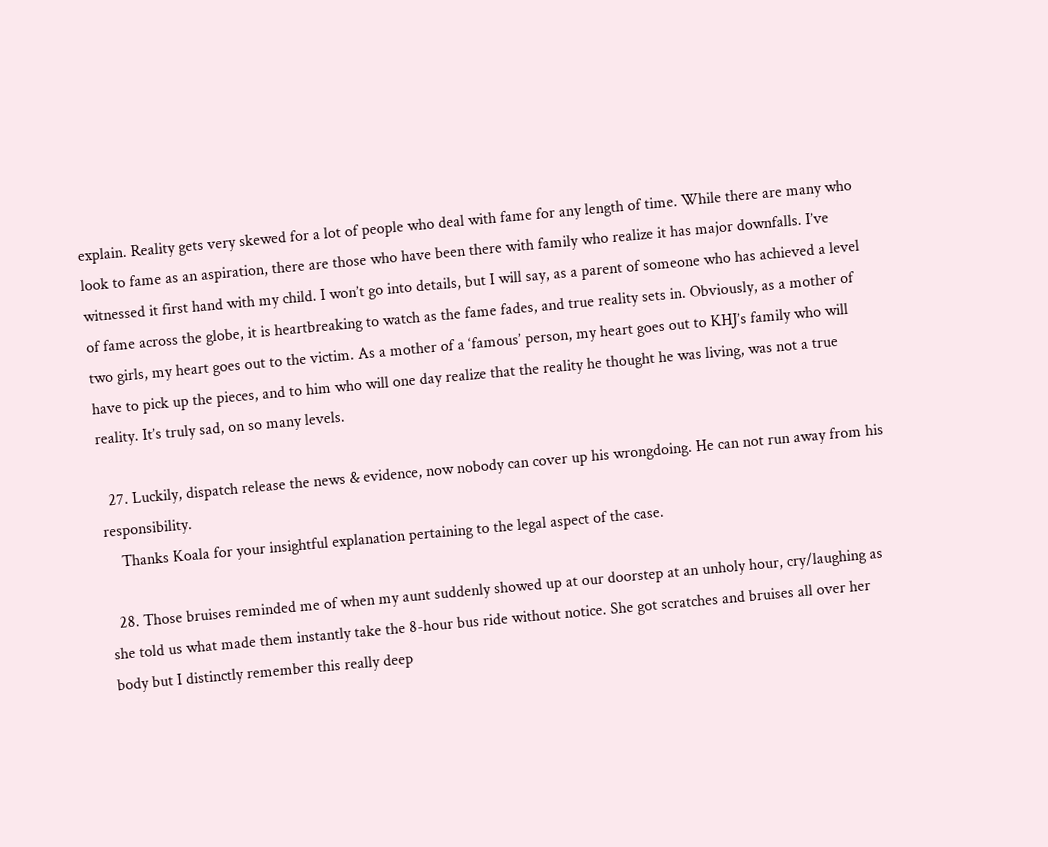explain. Reality gets very skewed for a lot of people who deal with fame for any length of time. While there are many who look to fame as an aspiration, there are those who have been there with family who realize it has major downfalls. I’ve witnessed it first hand with my child. I won’t go into details, but I will say, as a parent of someone who has achieved a level of fame across the globe, it is heartbreaking to watch as the fame fades, and true reality sets in. Obviously, as a mother of two girls, my heart goes out to the victim. As a mother of a ‘famous’ person, my heart goes out to KHJ’s family who will have to pick up the pieces, and to him who will one day realize that the reality he thought he was living, was not a true reality. It’s truly sad, on so many levels.

  27. Luckily, dispatch release the news & evidence, now nobody can cover up his wrongdoing. He can not run away from his responsibility.
    Thanks Koala for your insightful explanation pertaining to the legal aspect of the case.

  28. Those bruises reminded me of when my aunt suddenly showed up at our doorstep at an unholy hour, cry/laughing as she told us what made them instantly take the 8-hour bus ride without notice. She got scratches and bruises all over her body but I distinctly remember this really deep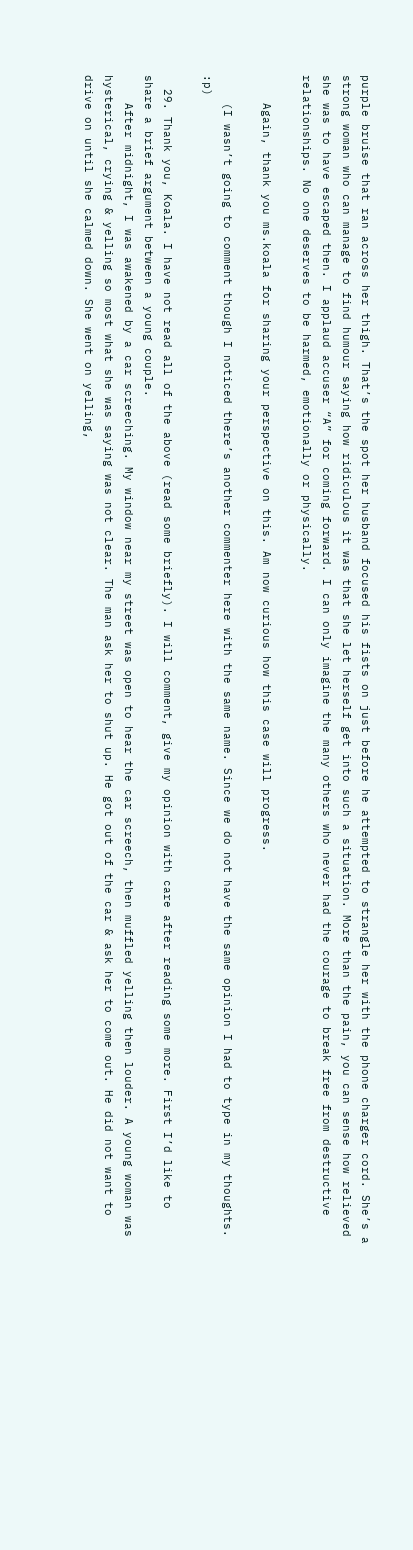purple bruise that ran across her thigh. That’s the spot her husband focused his fists on just before he attempted to strangle her with the phone charger cord. She’s a strong woman who can manage to find humour saying how ridiculous it was that she let herself get into such a situation. More than the pain, you can sense how relieved she was to have escaped then. I applaud accuser “A” for coming forward. I can only imagine the many others who never had the courage to break free from destructive relationships. No one deserves to be harmed, emotionally or physically.

    Again, thank you ms.koala for sharing your perspective on this. Am now curious how this case will progress.

    (I wasn’t going to comment though I noticed there’s another commenter here with the same name. Since we do not have the same opinion I had to type in my thoughts. :p)

  29. Thank you, Koala. I have not read all of the above (read some briefly). I will comment, give my opinion with care after reading some more. First I’d like to share a brief argument between a young couple.
    After midnight, I was awakened by a car screeching. My window near my street was open to hear the car screech, then muffled yelling then louder. A young woman was hysterical, crying & yelling so most what she was saying was not clear. The man ask her to shut up. He got out of the car & ask her to come out. He did not want to drive on until she calmed down. She went on yelling,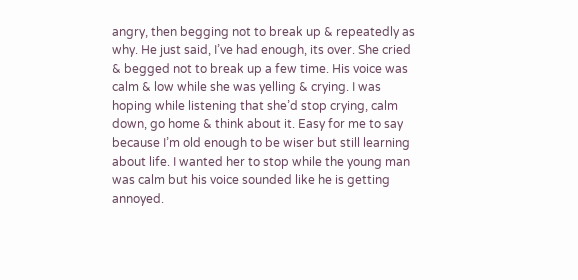angry, then begging not to break up & repeatedly as why. He just said, I’ve had enough, its over. She cried & begged not to break up a few time. His voice was calm & low while she was yelling & crying. I was hoping while listening that she’d stop crying, calm down, go home & think about it. Easy for me to say because I’m old enough to be wiser but still learning about life. I wanted her to stop while the young man was calm but his voice sounded like he is getting annoyed.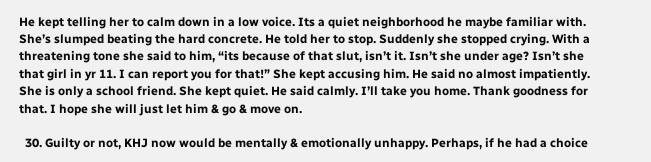He kept telling her to calm down in a low voice. Its a quiet neighborhood he maybe familiar with. She’s slumped beating the hard concrete. He told her to stop. Suddenly she stopped crying. With a threatening tone she said to him, “its because of that slut, isn’t it. Isn’t she under age? Isn’t she that girl in yr 11. I can report you for that!” She kept accusing him. He said no almost impatiently. She is only a school friend. She kept quiet. He said calmly. I’ll take you home. Thank goodness for that. I hope she will just let him & go & move on.

  30. Guilty or not, KHJ now would be mentally & emotionally unhappy. Perhaps, if he had a choice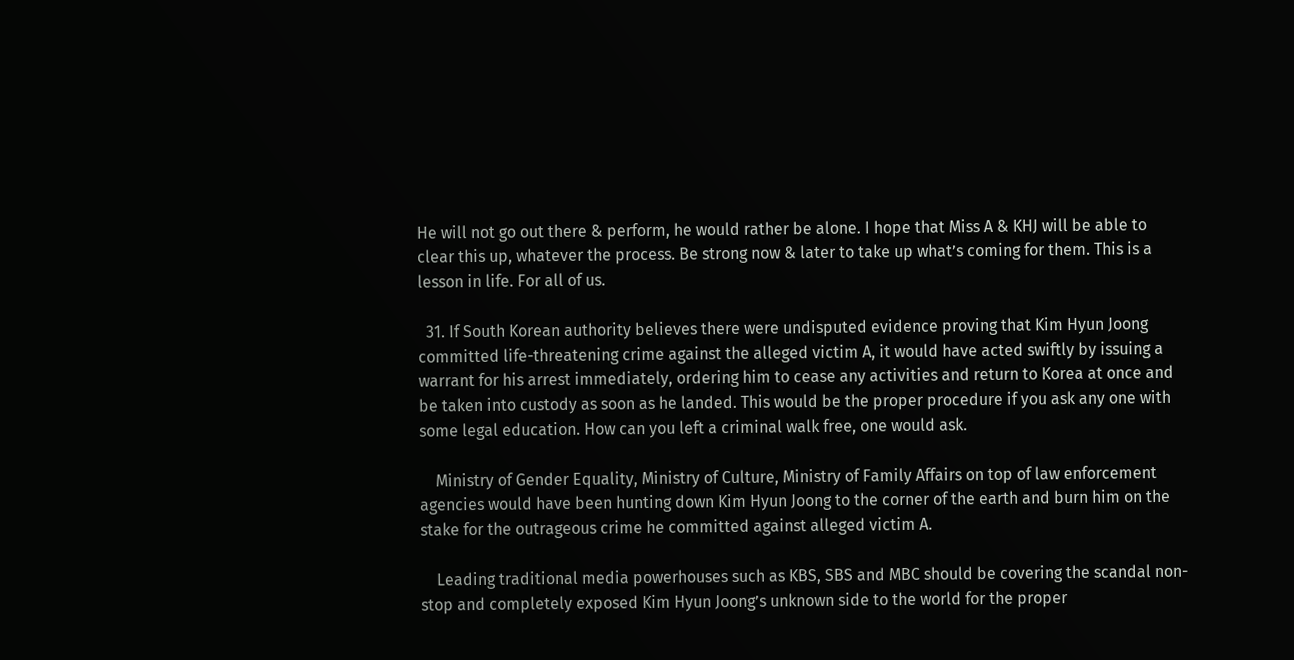He will not go out there & perform, he would rather be alone. I hope that Miss A & KHJ will be able to clear this up, whatever the process. Be strong now & later to take up what’s coming for them. This is a lesson in life. For all of us.

  31. If South Korean authority believes there were undisputed evidence proving that Kim Hyun Joong committed life-threatening crime against the alleged victim A, it would have acted swiftly by issuing a warrant for his arrest immediately, ordering him to cease any activities and return to Korea at once and be taken into custody as soon as he landed. This would be the proper procedure if you ask any one with some legal education. How can you left a criminal walk free, one would ask.

    Ministry of Gender Equality, Ministry of Culture, Ministry of Family Affairs on top of law enforcement agencies would have been hunting down Kim Hyun Joong to the corner of the earth and burn him on the stake for the outrageous crime he committed against alleged victim A.

    Leading traditional media powerhouses such as KBS, SBS and MBC should be covering the scandal non-stop and completely exposed Kim Hyun Joong’s unknown side to the world for the proper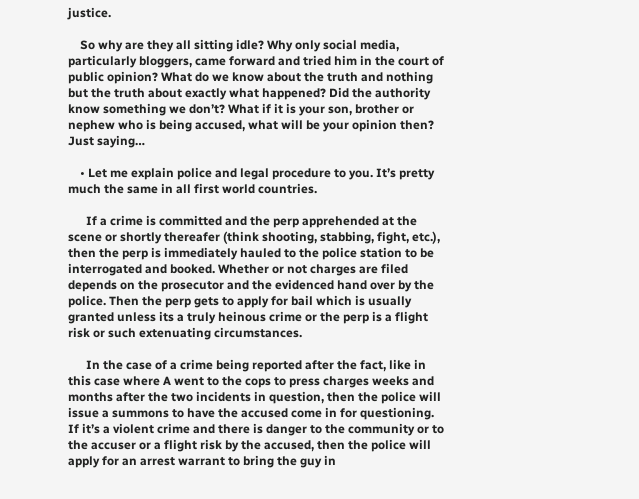justice.

    So why are they all sitting idle? Why only social media, particularly bloggers, came forward and tried him in the court of public opinion? What do we know about the truth and nothing but the truth about exactly what happened? Did the authority know something we don’t? What if it is your son, brother or nephew who is being accused, what will be your opinion then? Just saying…

    • Let me explain police and legal procedure to you. It’s pretty much the same in all first world countries.

      If a crime is committed and the perp apprehended at the scene or shortly thereafer (think shooting, stabbing, fight, etc.), then the perp is immediately hauled to the police station to be interrogated and booked. Whether or not charges are filed depends on the prosecutor and the evidenced hand over by the police. Then the perp gets to apply for bail which is usually granted unless its a truly heinous crime or the perp is a flight risk or such extenuating circumstances.

      In the case of a crime being reported after the fact, like in this case where A went to the cops to press charges weeks and months after the two incidents in question, then the police will issue a summons to have the accused come in for questioning. If it’s a violent crime and there is danger to the community or to the accuser or a flight risk by the accused, then the police will apply for an arrest warrant to bring the guy in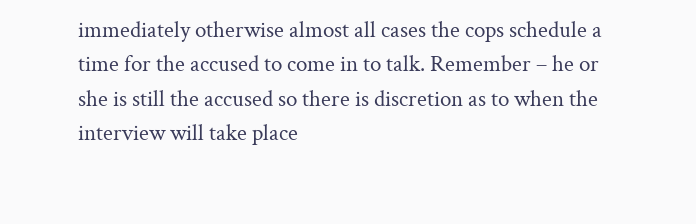immediately otherwise almost all cases the cops schedule a time for the accused to come in to talk. Remember – he or she is still the accused so there is discretion as to when the interview will take place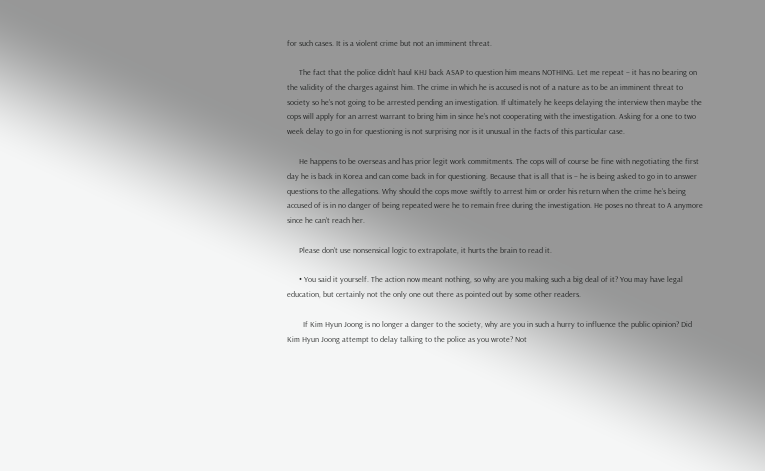for such cases. It is a violent crime but not an imminent threat.

      The fact that the police didn’t haul KHJ back ASAP to question him means NOTHING. Let me repeat – it has no bearing on the validity of the charges against him. The crime in which he is accused is not of a nature as to be an imminent threat to society so he’s not going to be arrested pending an investigation. If ultimately he keeps delaying the interview then maybe the cops will apply for an arrest warrant to bring him in since he’s not cooperating with the investigation. Asking for a one to two week delay to go in for questioning is not surprising nor is it unusual in the facts of this particular case.

      He happens to be overseas and has prior legit work commitments. The cops will of course be fine with negotiating the first day he is back in Korea and can come back in for questioning. Because that is all that is – he is being asked to go in to answer questions to the allegations. Why should the cops move swiftly to arrest him or order his return when the crime he’s being accused of is in no danger of being repeated were he to remain free during the investigation. He poses no threat to A anymore since he can’t reach her.

      Please don’t use nonsensical logic to extrapolate, it hurts the brain to read it.

      • You said it yourself. The action now meant nothing, so why are you making such a big deal of it? You may have legal education, but certainly not the only one out there as pointed out by some other readers.

        If Kim Hyun Joong is no longer a danger to the society, why are you in such a hurry to influence the public opinion? Did Kim Hyun Joong attempt to delay talking to the police as you wrote? Not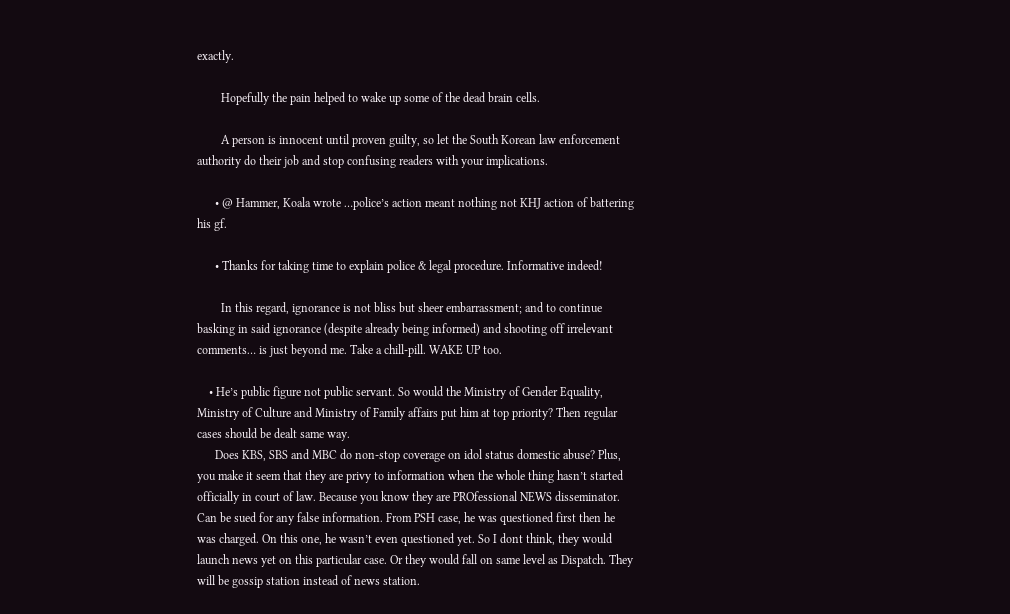exactly.

        Hopefully the pain helped to wake up some of the dead brain cells.

        A person is innocent until proven guilty, so let the South Korean law enforcement authority do their job and stop confusing readers with your implications.

      • @ Hammer, Koala wrote …police’s action meant nothing not KHJ action of battering his gf.

      • Thanks for taking time to explain police & legal procedure. Informative indeed!

        In this regard, ignorance is not bliss but sheer embarrassment; and to continue basking in said ignorance (despite already being informed) and shooting off irrelevant comments… is just beyond me. Take a chill-pill. WAKE UP too.

    • He’s public figure not public servant. So would the Ministry of Gender Equality, Ministry of Culture and Ministry of Family affairs put him at top priority? Then regular cases should be dealt same way.
      Does KBS, SBS and MBC do non-stop coverage on idol status domestic abuse? Plus, you make it seem that they are privy to information when the whole thing hasn’t started officially in court of law. Because you know they are PROfessional NEWS disseminator. Can be sued for any false information. From PSH case, he was questioned first then he was charged. On this one, he wasn’t even questioned yet. So I dont think, they would launch news yet on this particular case. Or they would fall on same level as Dispatch. They will be gossip station instead of news station.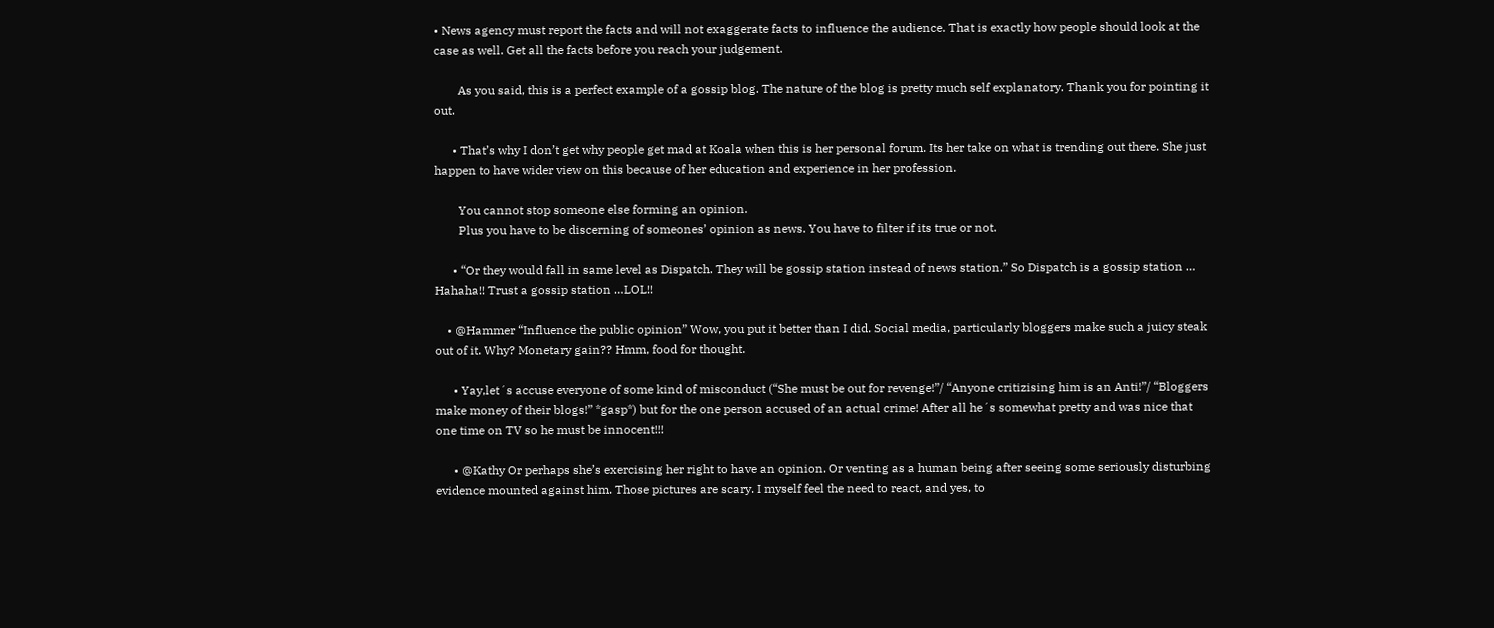• News agency must report the facts and will not exaggerate facts to influence the audience. That is exactly how people should look at the case as well. Get all the facts before you reach your judgement.

        As you said, this is a perfect example of a gossip blog. The nature of the blog is pretty much self explanatory. Thank you for pointing it out.

      • That’s why I don’t get why people get mad at Koala when this is her personal forum. Its her take on what is trending out there. She just happen to have wider view on this because of her education and experience in her profession.

        You cannot stop someone else forming an opinion.
        Plus you have to be discerning of someones’ opinion as news. You have to filter if its true or not.

      • “Or they would fall in same level as Dispatch. They will be gossip station instead of news station.” So Dispatch is a gossip station … Hahaha!! Trust a gossip station …LOL!!

    • @Hammer “Influence the public opinion” Wow, you put it better than I did. Social media, particularly bloggers make such a juicy steak out of it. Why? Monetary gain?? Hmm, food for thought.

      • Yay,let´s accuse everyone of some kind of misconduct (“She must be out for revenge!”/ “Anyone critizising him is an Anti!”/ “Bloggers make money of their blogs!” *gasp*) but for the one person accused of an actual crime! After all he´s somewhat pretty and was nice that one time on TV so he must be innocent!!!

      • @Kathy Or perhaps she’s exercising her right to have an opinion. Or venting as a human being after seeing some seriously disturbing evidence mounted against him. Those pictures are scary. I myself feel the need to react, and yes, to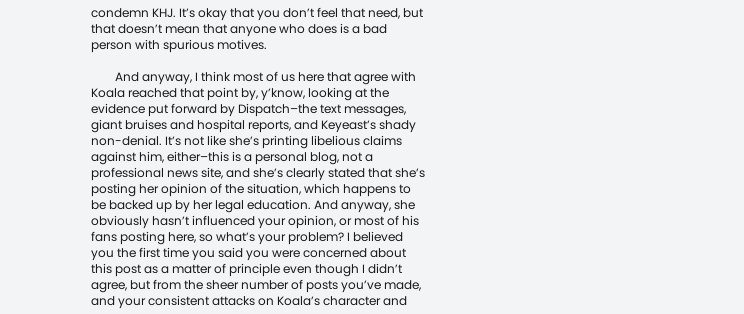condemn KHJ. It’s okay that you don’t feel that need, but that doesn’t mean that anyone who does is a bad person with spurious motives.

        And anyway, I think most of us here that agree with Koala reached that point by, y’know, looking at the evidence put forward by Dispatch–the text messages, giant bruises and hospital reports, and Keyeast’s shady non-denial. It’s not like she’s printing libelious claims against him, either–this is a personal blog, not a professional news site, and she’s clearly stated that she’s posting her opinion of the situation, which happens to be backed up by her legal education. And anyway, she obviously hasn’t influenced your opinion, or most of his fans posting here, so what’s your problem? I believed you the first time you said you were concerned about this post as a matter of principle even though I didn’t agree, but from the sheer number of posts you’ve made, and your consistent attacks on Koala’s character and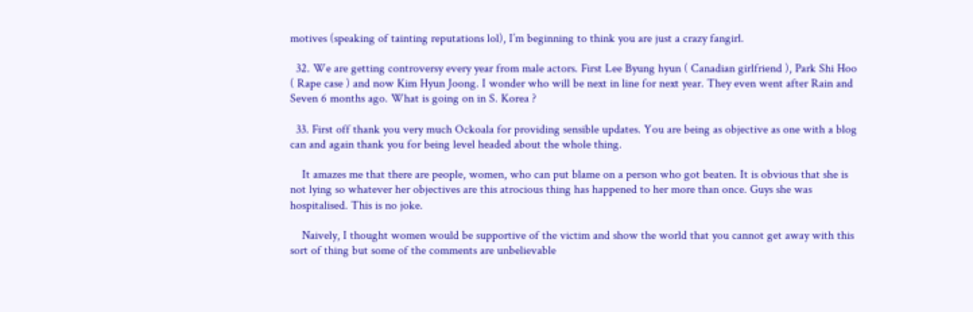motives (speaking of tainting reputations lol), I’m beginning to think you are just a crazy fangirl.

  32. We are getting controversy every year from male actors. First Lee Byung hyun ( Canadian girlfriend ), Park Shi Hoo ( Rape case ) and now Kim Hyun Joong. I wonder who will be next in line for next year. They even went after Rain and Seven 6 months ago. What is going on in S. Korea ?

  33. First off thank you very much Ockoala for providing sensible updates. You are being as objective as one with a blog can and again thank you for being level headed about the whole thing.

    It amazes me that there are people, women, who can put blame on a person who got beaten. It is obvious that she is not lying so whatever her objectives are this atrocious thing has happened to her more than once. Guys she was hospitalised. This is no joke.

    Naively, I thought women would be supportive of the victim and show the world that you cannot get away with this sort of thing but some of the comments are unbelievable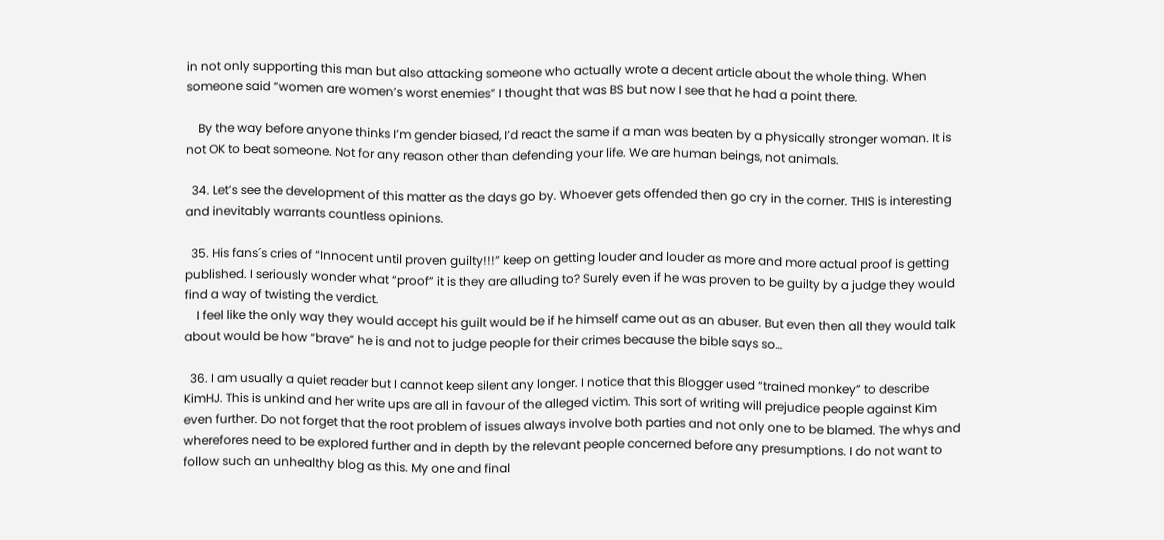in not only supporting this man but also attacking someone who actually wrote a decent article about the whole thing. When someone said “women are women’s worst enemies” I thought that was BS but now I see that he had a point there.

    By the way before anyone thinks I’m gender biased, I’d react the same if a man was beaten by a physically stronger woman. It is not OK to beat someone. Not for any reason other than defending your life. We are human beings, not animals.

  34. Let’s see the development of this matter as the days go by. Whoever gets offended then go cry in the corner. THIS is interesting and inevitably warrants countless opinions.

  35. His fans´s cries of “Innocent until proven guilty!!!” keep on getting louder and louder as more and more actual proof is getting published. I seriously wonder what “proof” it is they are alluding to? Surely even if he was proven to be guilty by a judge they would find a way of twisting the verdict.
    I feel like the only way they would accept his guilt would be if he himself came out as an abuser. But even then all they would talk about would be how “brave” he is and not to judge people for their crimes because the bible says so…

  36. I am usually a quiet reader but I cannot keep silent any longer. I notice that this Blogger used “trained monkey” to describe KimHJ. This is unkind and her write ups are all in favour of the alleged victim. This sort of writing will prejudice people against Kim even further. Do not forget that the root problem of issues always involve both parties and not only one to be blamed. The whys and wherefores need to be explored further and in depth by the relevant people concerned before any presumptions. I do not want to follow such an unhealthy blog as this. My one and final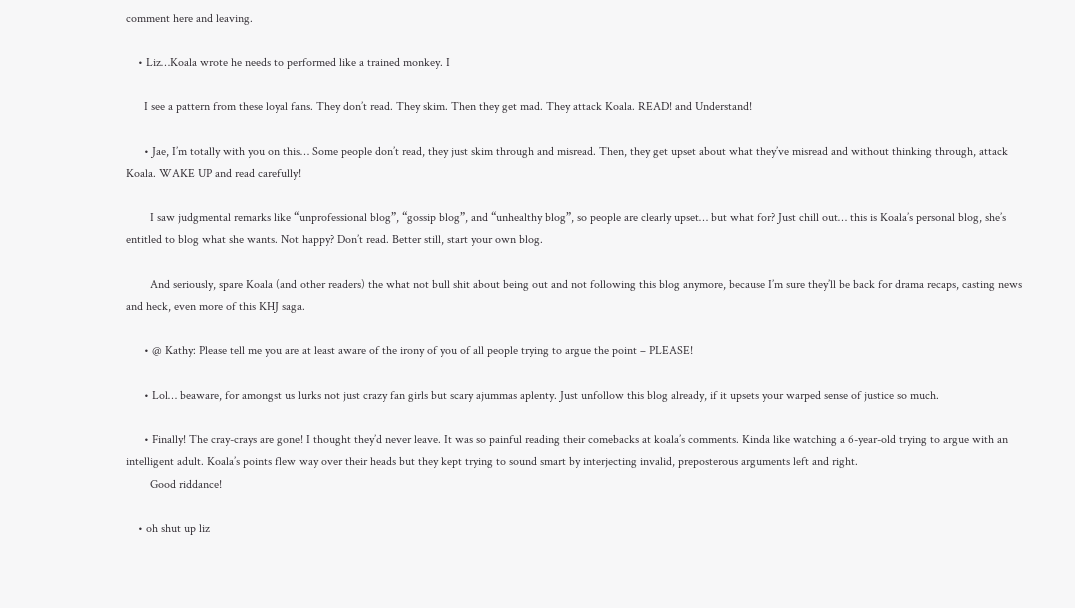comment here and leaving.

    • Liz…Koala wrote he needs to performed like a trained monkey. I

      I see a pattern from these loyal fans. They don’t read. They skim. Then they get mad. They attack Koala. READ! and Understand!

      • Jae, I’m totally with you on this… Some people don’t read, they just skim through and misread. Then, they get upset about what they’ve misread and without thinking through, attack Koala. WAKE UP and read carefully!

        I saw judgmental remarks like “unprofessional blog”, “gossip blog”, and “unhealthy blog”, so people are clearly upset… but what for? Just chill out… this is Koala’s personal blog, she’s entitled to blog what she wants. Not happy? Don’t read. Better still, start your own blog.

        And seriously, spare Koala (and other readers) the what not bull shit about being out and not following this blog anymore, because I’m sure they’ll be back for drama recaps, casting news and heck, even more of this KHJ saga.

      • @ Kathy: Please tell me you are at least aware of the irony of you of all people trying to argue the point – PLEASE!

      • Lol… beaware, for amongst us lurks not just crazy fan girls but scary ajummas aplenty. Just unfollow this blog already, if it upsets your warped sense of justice so much.

      • Finally! The cray-crays are gone! I thought they’d never leave. It was so painful reading their comebacks at koala’s comments. Kinda like watching a 6-year-old trying to argue with an intelligent adult. Koala’s points flew way over their heads but they kept trying to sound smart by interjecting invalid, preposterous arguments left and right.
        Good riddance!

    • oh shut up liz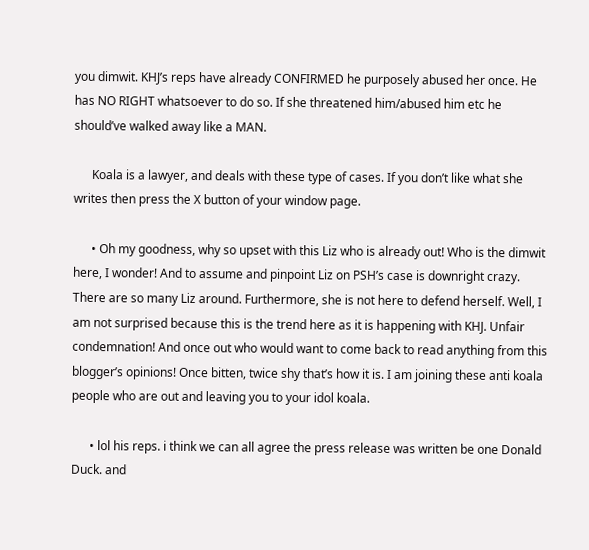you dimwit. KHJ’s reps have already CONFIRMED he purposely abused her once. He has NO RIGHT whatsoever to do so. If she threatened him/abused him etc he should’ve walked away like a MAN.

      Koala is a lawyer, and deals with these type of cases. If you don’t like what she writes then press the X button of your window page.

      • Oh my goodness, why so upset with this Liz who is already out! Who is the dimwit here, I wonder! And to assume and pinpoint Liz on PSH’s case is downright crazy. There are so many Liz around. Furthermore, she is not here to defend herself. Well, I am not surprised because this is the trend here as it is happening with KHJ. Unfair condemnation! And once out who would want to come back to read anything from this blogger’s opinions! Once bitten, twice shy that’s how it is. I am joining these anti koala people who are out and leaving you to your idol koala.

      • lol his reps. i think we can all agree the press release was written be one Donald Duck. and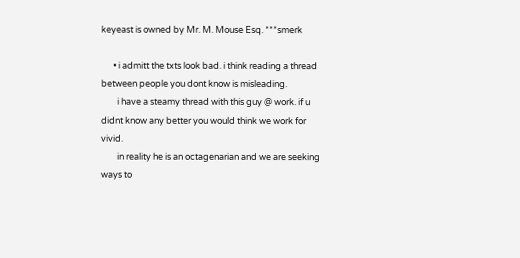keyeast is owned by Mr. M. Mouse Esq. ***smerk

      • i admitt the txts look bad. i think reading a thread between people you dont know is misleading.
        i have a steamy thread with this guy @ work. if u didnt know any better you would think we work for vivid.
        in reality he is an octagenarian and we are seeking ways to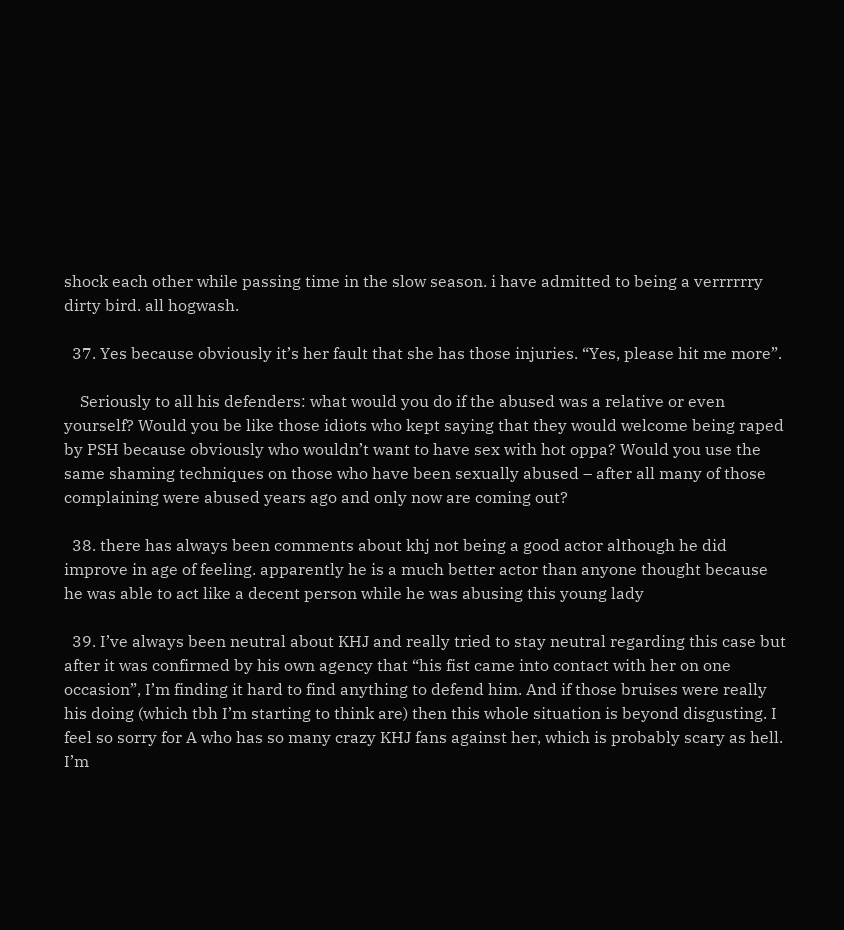shock each other while passing time in the slow season. i have admitted to being a verrrrrry dirty bird. all hogwash.

  37. Yes because obviously it’s her fault that she has those injuries. “Yes, please hit me more”.

    Seriously to all his defenders: what would you do if the abused was a relative or even yourself? Would you be like those idiots who kept saying that they would welcome being raped by PSH because obviously who wouldn’t want to have sex with hot oppa? Would you use the same shaming techniques on those who have been sexually abused – after all many of those complaining were abused years ago and only now are coming out?

  38. there has always been comments about khj not being a good actor although he did improve in age of feeling. apparently he is a much better actor than anyone thought because he was able to act like a decent person while he was abusing this young lady

  39. I’ve always been neutral about KHJ and really tried to stay neutral regarding this case but after it was confirmed by his own agency that “his fist came into contact with her on one occasion”, I’m finding it hard to find anything to defend him. And if those bruises were really his doing (which tbh I’m starting to think are) then this whole situation is beyond disgusting. I feel so sorry for A who has so many crazy KHJ fans against her, which is probably scary as hell. I’m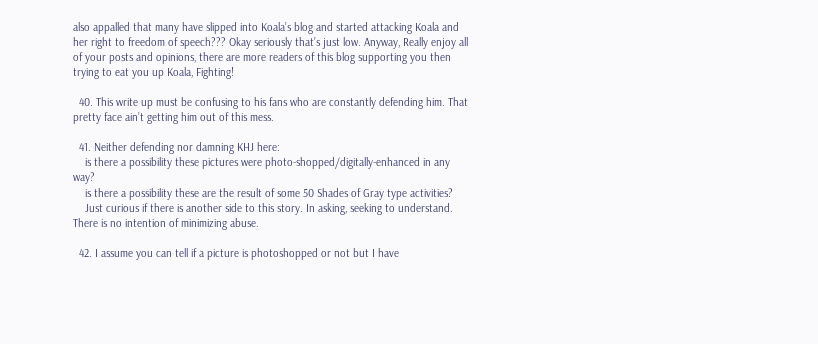also appalled that many have slipped into Koala’s blog and started attacking Koala and her right to freedom of speech??? Okay seriously that’s just low. Anyway, Really enjoy all of your posts and opinions, there are more readers of this blog supporting you then trying to eat you up Koala, Fighting!

  40. This write up must be confusing to his fans who are constantly defending him. That pretty face ain’t getting him out of this mess.

  41. Neither defending nor damning KHJ here:
    is there a possibility these pictures were photo-shopped/digitally-enhanced in any way?
    is there a possibility these are the result of some 50 Shades of Gray type activities?
    Just curious if there is another side to this story. In asking, seeking to understand. There is no intention of minimizing abuse.

  42. I assume you can tell if a picture is photoshopped or not but I have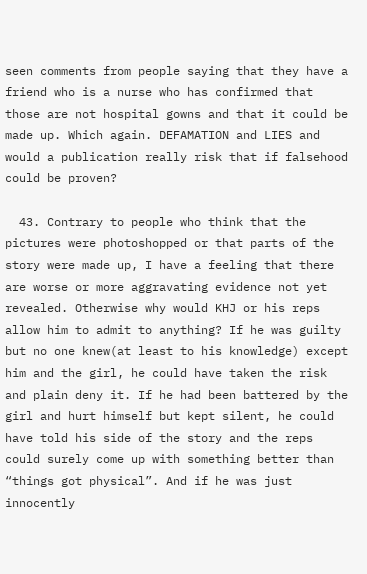seen comments from people saying that they have a friend who is a nurse who has confirmed that those are not hospital gowns and that it could be made up. Which again. DEFAMATION and LIES and would a publication really risk that if falsehood could be proven?

  43. Contrary to people who think that the pictures were photoshopped or that parts of the story were made up, I have a feeling that there are worse or more aggravating evidence not yet revealed. Otherwise why would KHJ or his reps allow him to admit to anything? If he was guilty but no one knew(at least to his knowledge) except him and the girl, he could have taken the risk and plain deny it. If he had been battered by the girl and hurt himself but kept silent, he could have told his side of the story and the reps could surely come up with something better than “things got physical”. And if he was just innocently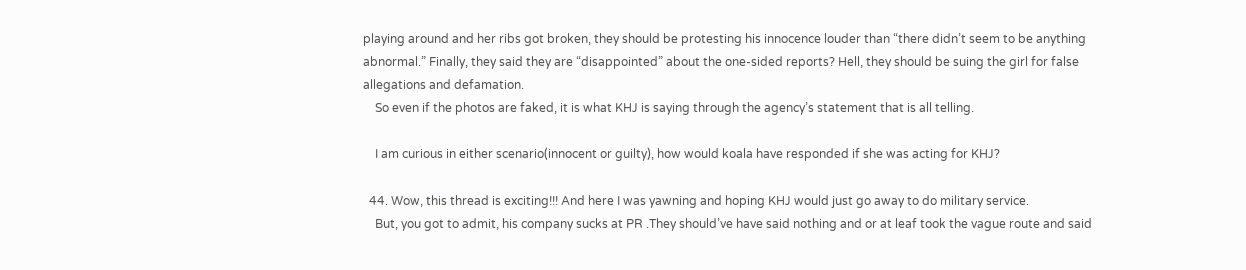playing around and her ribs got broken, they should be protesting his innocence louder than “there didn’t seem to be anything abnormal.” Finally, they said they are “disappointed” about the one-sided reports? Hell, they should be suing the girl for false allegations and defamation.
    So even if the photos are faked, it is what KHJ is saying through the agency’s statement that is all telling.

    I am curious in either scenario(innocent or guilty), how would koala have responded if she was acting for KHJ?

  44. Wow, this thread is exciting!!! And here I was yawning and hoping KHJ would just go away to do military service.
    But, you got to admit, his company sucks at PR .They should’ve have said nothing and or at leaf took the vague route and said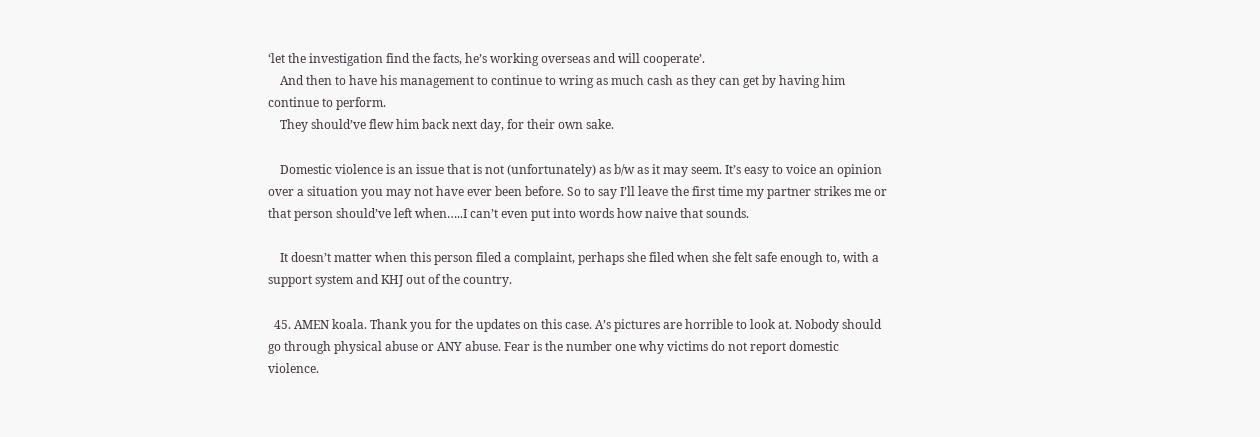‘let the investigation find the facts, he’s working overseas and will cooperate’.
    And then to have his management to continue to wring as much cash as they can get by having him continue to perform.
    They should’ve flew him back next day, for their own sake.

    Domestic violence is an issue that is not (unfortunately) as b/w as it may seem. It’s easy to voice an opinion over a situation you may not have ever been before. So to say I’ll leave the first time my partner strikes me or that person should’ve left when…..I can’t even put into words how naive that sounds.

    It doesn’t matter when this person filed a complaint, perhaps she filed when she felt safe enough to, with a support system and KHJ out of the country.

  45. AMEN koala. Thank you for the updates on this case. A’s pictures are horrible to look at. Nobody should go through physical abuse or ANY abuse. Fear is the number one why victims do not report domestic violence.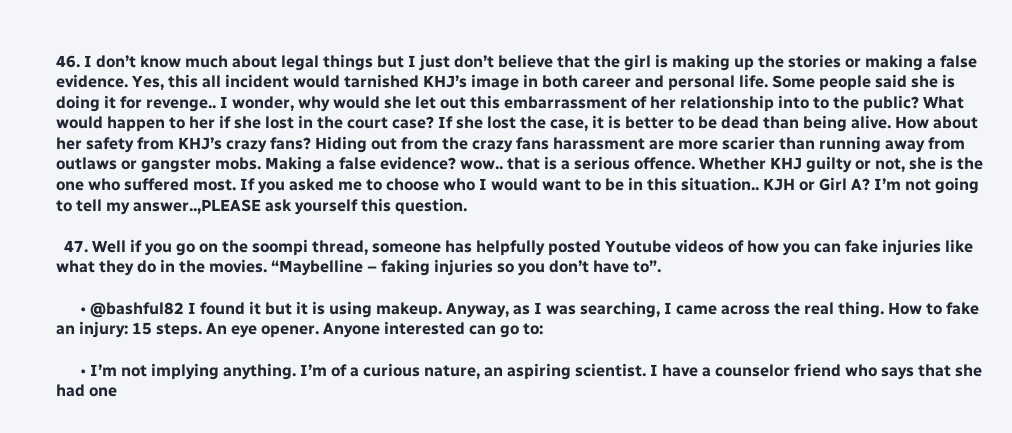46. I don’t know much about legal things but I just don’t believe that the girl is making up the stories or making a false evidence. Yes, this all incident would tarnished KHJ’s image in both career and personal life. Some people said she is doing it for revenge.. I wonder, why would she let out this embarrassment of her relationship into to the public? What would happen to her if she lost in the court case? If she lost the case, it is better to be dead than being alive. How about her safety from KHJ’s crazy fans? Hiding out from the crazy fans harassment are more scarier than running away from outlaws or gangster mobs. Making a false evidence? wow.. that is a serious offence. Whether KHJ guilty or not, she is the one who suffered most. If you asked me to choose who I would want to be in this situation.. KJH or Girl A? I’m not going to tell my answer..,PLEASE ask yourself this question.

  47. Well if you go on the soompi thread, someone has helpfully posted Youtube videos of how you can fake injuries like what they do in the movies. “Maybelline – faking injuries so you don’t have to”.

      • @bashful82 I found it but it is using makeup. Anyway, as I was searching, I came across the real thing. How to fake an injury: 15 steps. An eye opener. Anyone interested can go to:

      • I’m not implying anything. I’m of a curious nature, an aspiring scientist. I have a counselor friend who says that she had one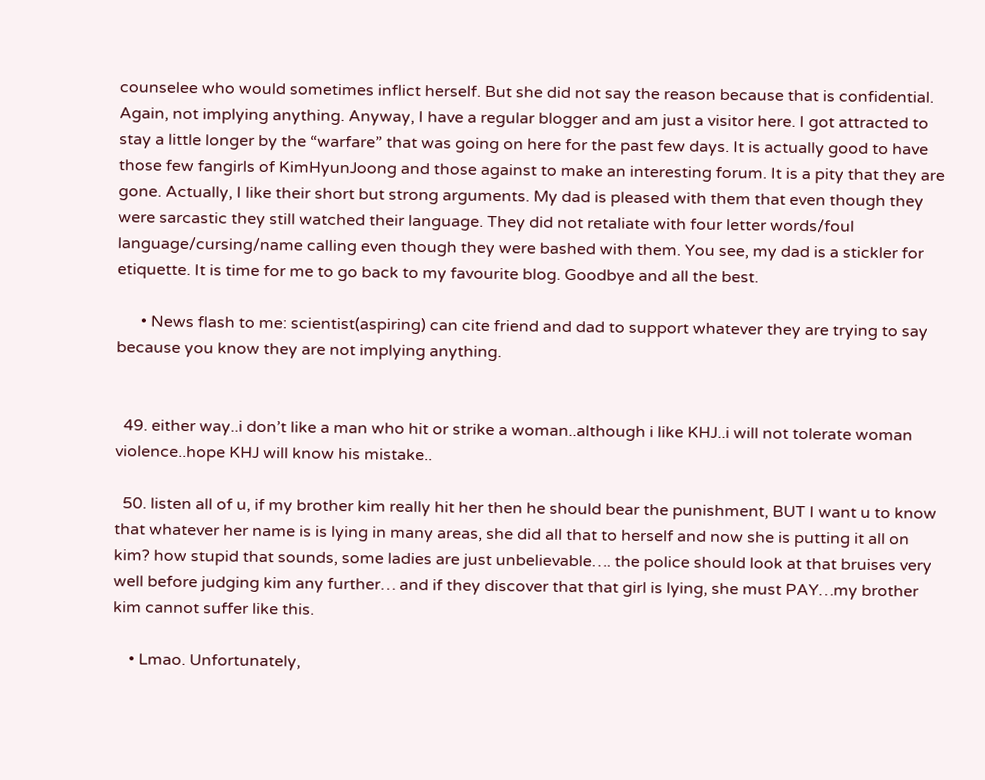counselee who would sometimes inflict herself. But she did not say the reason because that is confidential. Again, not implying anything. Anyway, I have a regular blogger and am just a visitor here. I got attracted to stay a little longer by the “warfare” that was going on here for the past few days. It is actually good to have those few fangirls of KimHyunJoong and those against to make an interesting forum. It is a pity that they are gone. Actually, I like their short but strong arguments. My dad is pleased with them that even though they were sarcastic they still watched their language. They did not retaliate with four letter words/foul language/cursing/name calling even though they were bashed with them. You see, my dad is a stickler for etiquette. It is time for me to go back to my favourite blog. Goodbye and all the best.

      • News flash to me: scientist(aspiring) can cite friend and dad to support whatever they are trying to say because you know they are not implying anything.


  49. either way..i don’t like a man who hit or strike a woman..although i like KHJ..i will not tolerate woman violence..hope KHJ will know his mistake..

  50. listen all of u, if my brother kim really hit her then he should bear the punishment, BUT I want u to know that whatever her name is is lying in many areas, she did all that to herself and now she is putting it all on kim? how stupid that sounds, some ladies are just unbelievable…. the police should look at that bruises very well before judging kim any further… and if they discover that that girl is lying, she must PAY…my brother kim cannot suffer like this.

    • Lmao. Unfortunately,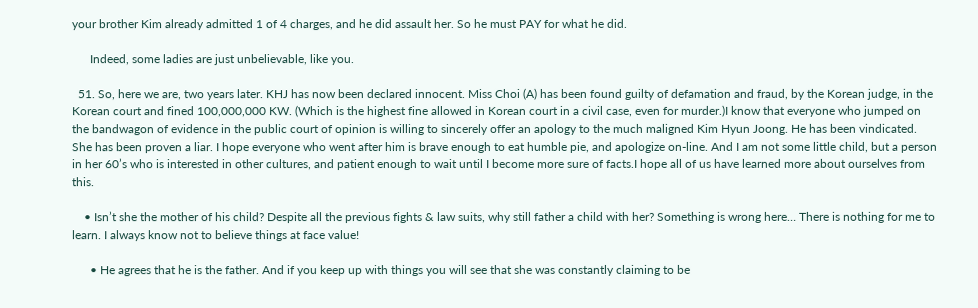your brother Kim already admitted 1 of 4 charges, and he did assault her. So he must PAY for what he did.

      Indeed, some ladies are just unbelievable, like you.

  51. So, here we are, two years later. KHJ has now been declared innocent. Miss Choi (A) has been found guilty of defamation and fraud, by the Korean judge, in the Korean court and fined 100,000,000 KW. (Which is the highest fine allowed in Korean court in a civil case, even for murder.)I know that everyone who jumped on the bandwagon of evidence in the public court of opinion is willing to sincerely offer an apology to the much maligned Kim Hyun Joong. He has been vindicated. She has been proven a liar. I hope everyone who went after him is brave enough to eat humble pie, and apologize on-line. And I am not some little child, but a person in her 60’s who is interested in other cultures, and patient enough to wait until I become more sure of facts.I hope all of us have learned more about ourselves from this.

    • Isn’t she the mother of his child? Despite all the previous fights & law suits, why still father a child with her? Something is wrong here… There is nothing for me to learn. I always know not to believe things at face value!

      • He agrees that he is the father. And if you keep up with things you will see that she was constantly claiming to be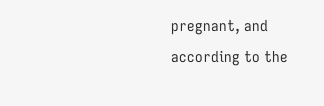pregnant, and according to the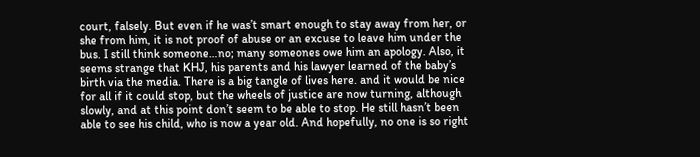court, falsely. But even if he was’t smart enough to stay away from her, or she from him, it is not proof of abuse or an excuse to leave him under the bus. I still think someone…no; many someones owe him an apology. Also, it seems strange that KHJ, his parents and his lawyer learned of the baby’s birth via the media. There is a big tangle of lives here. and it would be nice for all if it could stop, but the wheels of justice are now turning, although slowly, and at this point don’t seem to be able to stop. He still hasn’t been able to see his child, who is now a year old. And hopefully, no one is so right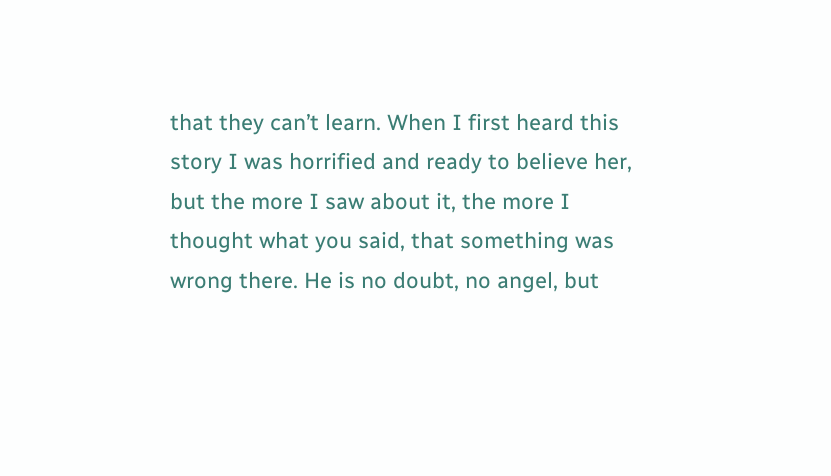that they can’t learn. When I first heard this story I was horrified and ready to believe her, but the more I saw about it, the more I thought what you said, that something was wrong there. He is no doubt, no angel, but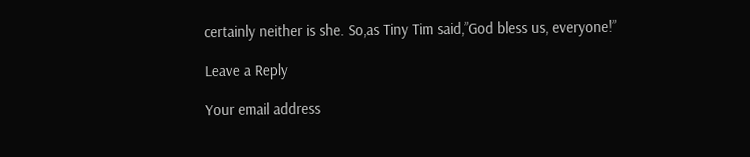certainly neither is she. So,as Tiny Tim said,”God bless us, everyone!”

Leave a Reply

Your email address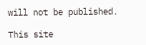will not be published.

This site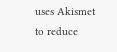uses Akismet to reduce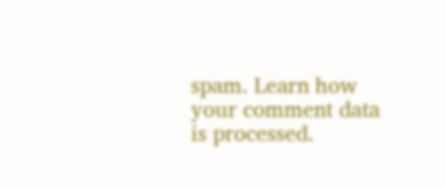spam. Learn how your comment data is processed.